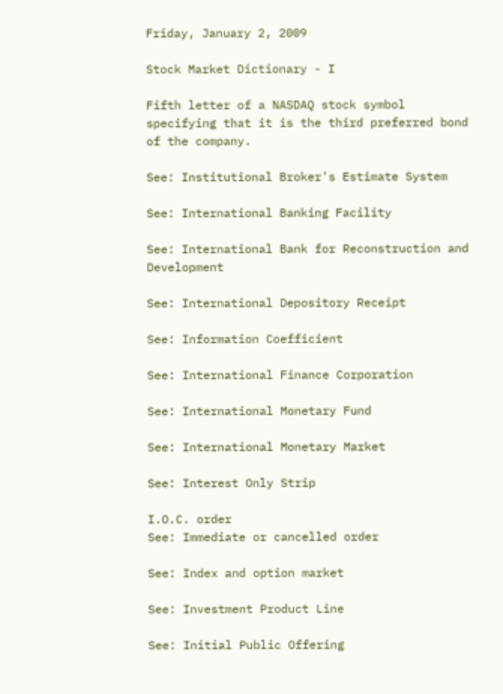Friday, January 2, 2009

Stock Market Dictionary - I

Fifth letter of a NASDAQ stock symbol specifying that it is the third preferred bond of the company.

See: Institutional Broker's Estimate System

See: International Banking Facility

See: International Bank for Reconstruction and Development

See: International Depository Receipt

See: Information Coefficient

See: International Finance Corporation

See: International Monetary Fund

See: International Monetary Market

See: Interest Only Strip

I.O.C. order
See: Immediate or cancelled order

See: Index and option market

See: Investment Product Line

See: Initial Public Offering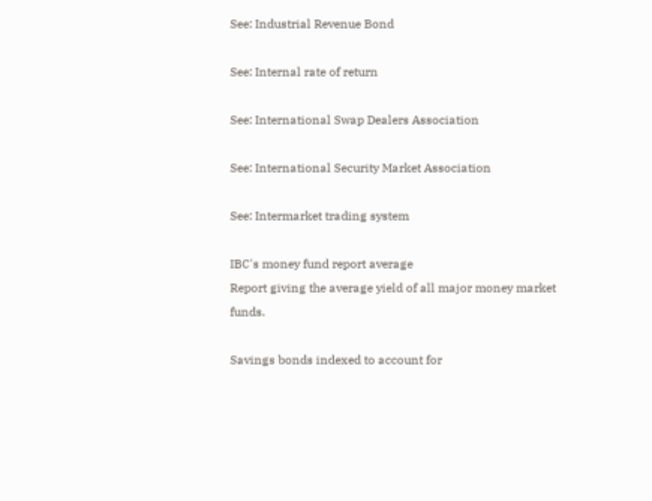See: Industrial Revenue Bond

See: Internal rate of return

See: International Swap Dealers Association

See: International Security Market Association

See: Intermarket trading system

IBC's money fund report average
Report giving the average yield of all major money market funds.

Savings bonds indexed to account for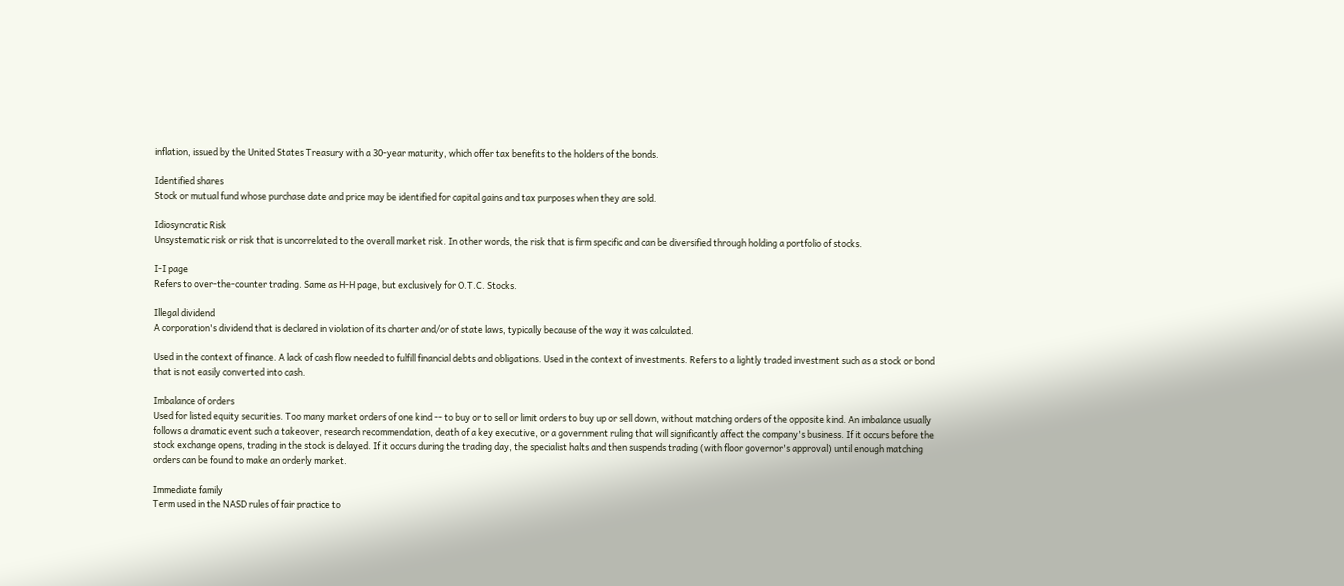inflation, issued by the United States Treasury with a 30-year maturity, which offer tax benefits to the holders of the bonds.

Identified shares
Stock or mutual fund whose purchase date and price may be identified for capital gains and tax purposes when they are sold.

Idiosyncratic Risk
Unsystematic risk or risk that is uncorrelated to the overall market risk. In other words, the risk that is firm specific and can be diversified through holding a portfolio of stocks.

I-I page
Refers to over-the-counter trading. Same as H-H page, but exclusively for O.T.C. Stocks.

Illegal dividend
A corporation's dividend that is declared in violation of its charter and/or of state laws, typically because of the way it was calculated.

Used in the context of finance. A lack of cash flow needed to fulfill financial debts and obligations. Used in the context of investments. Refers to a lightly traded investment such as a stock or bond that is not easily converted into cash.

Imbalance of orders
Used for listed equity securities. Too many market orders of one kind -- to buy or to sell or limit orders to buy up or sell down, without matching orders of the opposite kind. An imbalance usually follows a dramatic event such a takeover, research recommendation, death of a key executive, or a government ruling that will significantly affect the company's business. If it occurs before the stock exchange opens, trading in the stock is delayed. If it occurs during the trading day, the specialist halts and then suspends trading (with floor governor's approval) until enough matching orders can be found to make an orderly market.

Immediate family
Term used in the NASD rules of fair practice to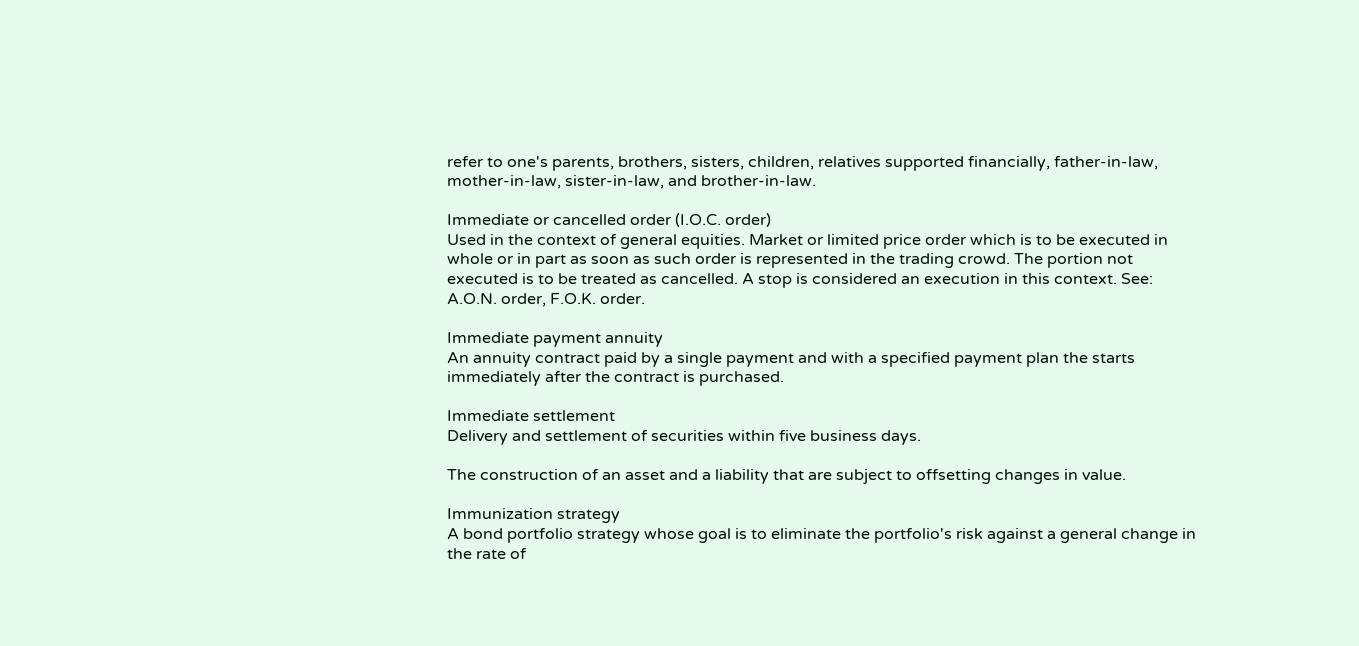refer to one's parents, brothers, sisters, children, relatives supported financially, father-in-law, mother-in-law, sister-in-law, and brother-in-law.

Immediate or cancelled order (I.O.C. order)
Used in the context of general equities. Market or limited price order which is to be executed in whole or in part as soon as such order is represented in the trading crowd. The portion not executed is to be treated as cancelled. A stop is considered an execution in this context. See: A.O.N. order, F.O.K. order.

Immediate payment annuity
An annuity contract paid by a single payment and with a specified payment plan the starts immediately after the contract is purchased.

Immediate settlement
Delivery and settlement of securities within five business days.

The construction of an asset and a liability that are subject to offsetting changes in value.

Immunization strategy
A bond portfolio strategy whose goal is to eliminate the portfolio's risk against a general change in the rate of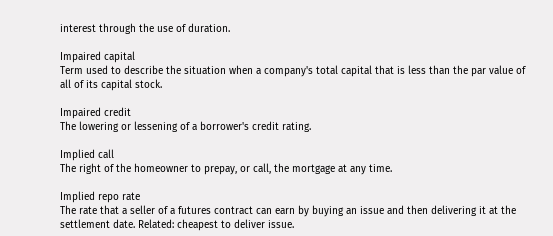interest through the use of duration.

Impaired capital
Term used to describe the situation when a company's total capital that is less than the par value of all of its capital stock.

Impaired credit
The lowering or lessening of a borrower's credit rating.

Implied call
The right of the homeowner to prepay, or call, the mortgage at any time.

Implied repo rate
The rate that a seller of a futures contract can earn by buying an issue and then delivering it at the settlement date. Related: cheapest to deliver issue.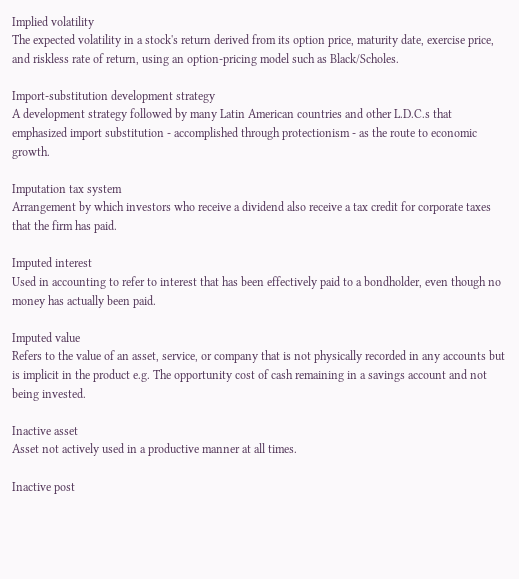Implied volatility
The expected volatility in a stock's return derived from its option price, maturity date, exercise price, and riskless rate of return, using an option-pricing model such as Black/Scholes.

Import-substitution development strategy
A development strategy followed by many Latin American countries and other L.D.C.s that emphasized import substitution - accomplished through protectionism - as the route to economic growth.

Imputation tax system
Arrangement by which investors who receive a dividend also receive a tax credit for corporate taxes that the firm has paid.

Imputed interest
Used in accounting to refer to interest that has been effectively paid to a bondholder, even though no money has actually been paid.

Imputed value
Refers to the value of an asset, service, or company that is not physically recorded in any accounts but is implicit in the product e.g. The opportunity cost of cash remaining in a savings account and not being invested.

Inactive asset
Asset not actively used in a productive manner at all times.

Inactive post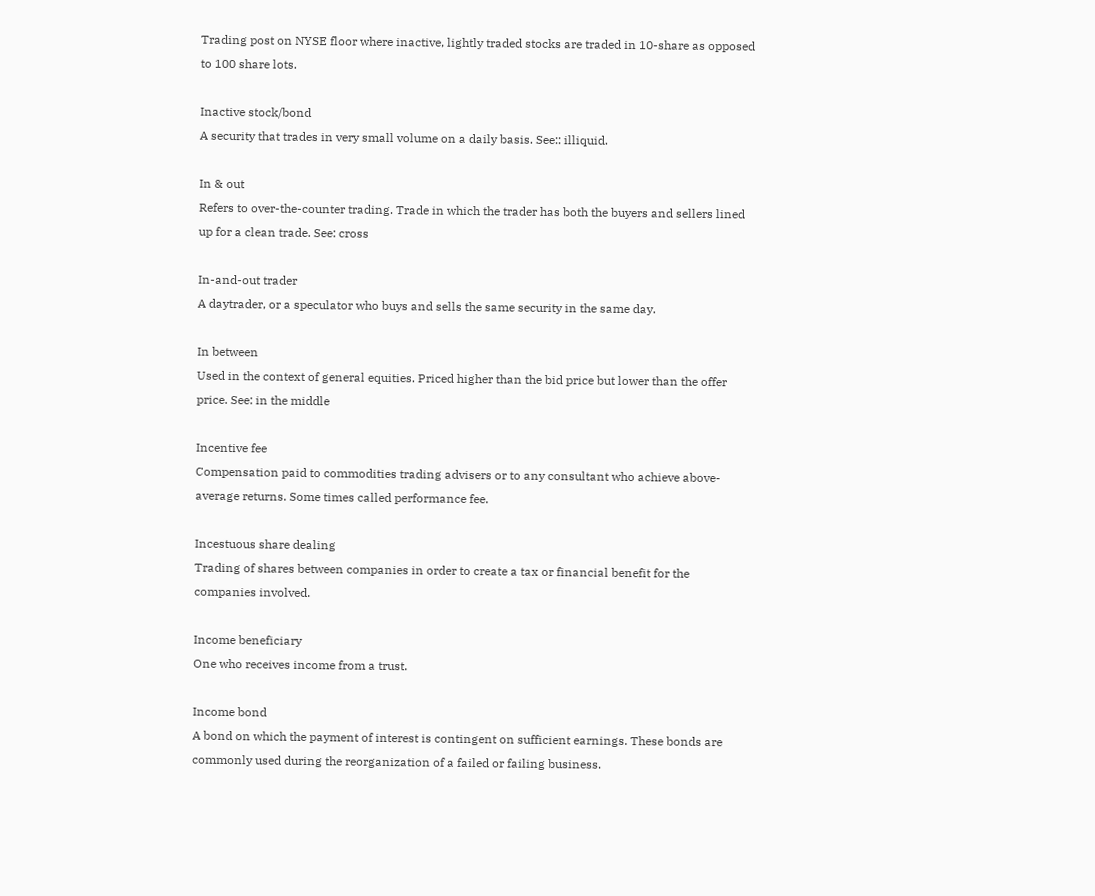Trading post on NYSE floor where inactive, lightly traded stocks are traded in 10-share as opposed to 100 share lots.

Inactive stock/bond
A security that trades in very small volume on a daily basis. See:: illiquid.

In & out
Refers to over-the-counter trading. Trade in which the trader has both the buyers and sellers lined up for a clean trade. See: cross

In-and-out trader
A daytrader, or a speculator who buys and sells the same security in the same day.

In between
Used in the context of general equities. Priced higher than the bid price but lower than the offer price. See: in the middle

Incentive fee
Compensation paid to commodities trading advisers or to any consultant who achieve above-average returns. Some times called performance fee.

Incestuous share dealing
Trading of shares between companies in order to create a tax or financial benefit for the companies involved.

Income beneficiary
One who receives income from a trust.

Income bond
A bond on which the payment of interest is contingent on sufficient earnings. These bonds are commonly used during the reorganization of a failed or failing business.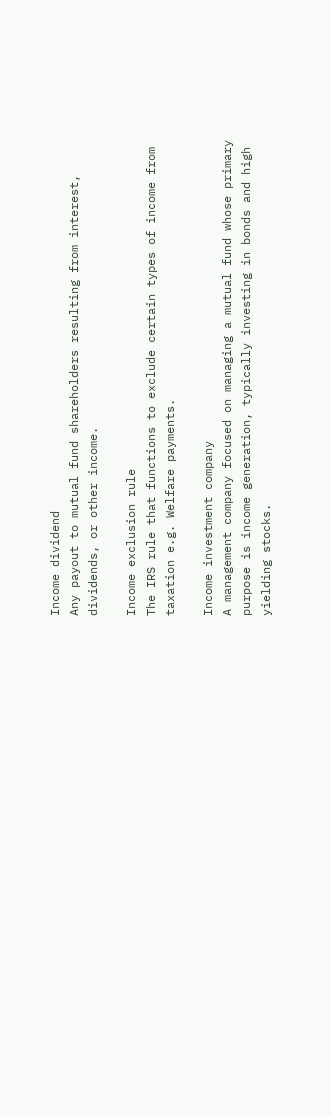Income dividend
Any payout to mutual fund shareholders resulting from interest, dividends, or other income.

Income exclusion rule
The IRS rule that functions to exclude certain types of income from taxation e.g. Welfare payments.

Income investment company
A management company focused on managing a mutual fund whose primary purpose is income generation, typically investing in bonds and high yielding stocks.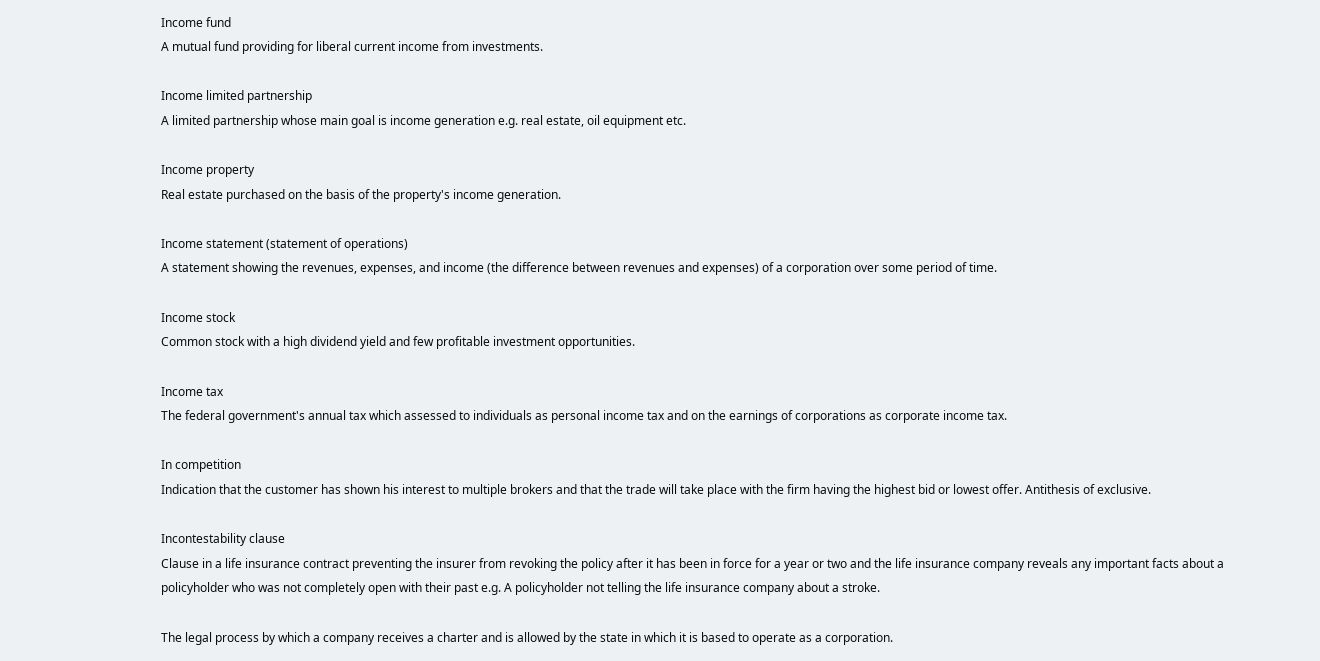Income fund
A mutual fund providing for liberal current income from investments.

Income limited partnership
A limited partnership whose main goal is income generation e.g. real estate, oil equipment etc.

Income property
Real estate purchased on the basis of the property's income generation.

Income statement (statement of operations)
A statement showing the revenues, expenses, and income (the difference between revenues and expenses) of a corporation over some period of time.

Income stock
Common stock with a high dividend yield and few profitable investment opportunities.

Income tax
The federal government's annual tax which assessed to individuals as personal income tax and on the earnings of corporations as corporate income tax.

In competition
Indication that the customer has shown his interest to multiple brokers and that the trade will take place with the firm having the highest bid or lowest offer. Antithesis of exclusive.

Incontestability clause
Clause in a life insurance contract preventing the insurer from revoking the policy after it has been in force for a year or two and the life insurance company reveals any important facts about a policyholder who was not completely open with their past e.g. A policyholder not telling the life insurance company about a stroke.

The legal process by which a company receives a charter and is allowed by the state in which it is based to operate as a corporation.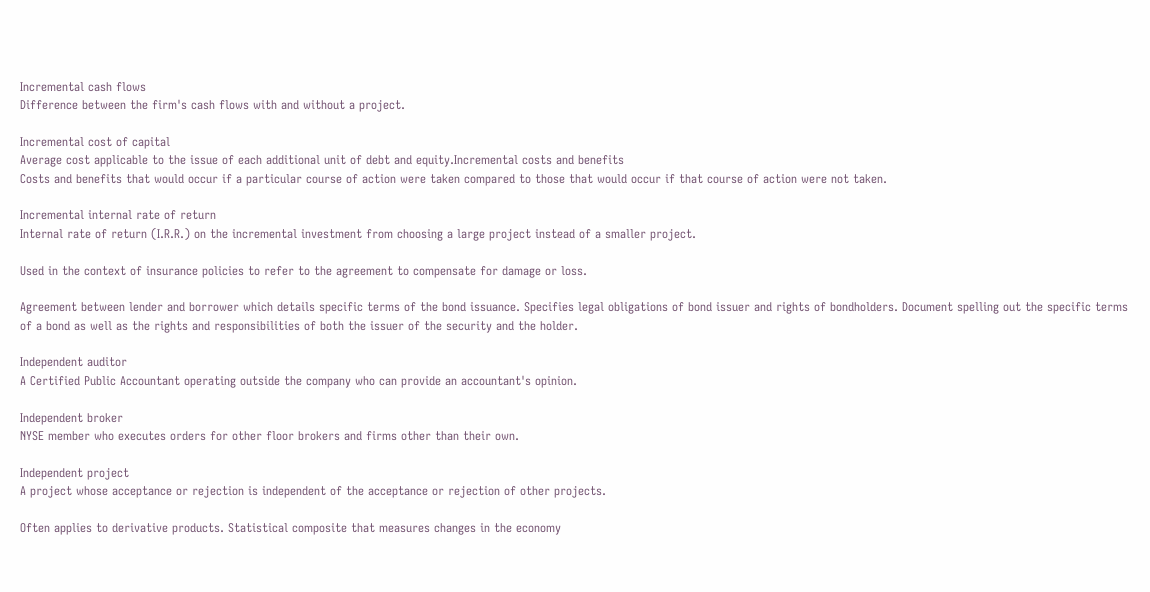Incremental cash flows
Difference between the firm's cash flows with and without a project.

Incremental cost of capital
Average cost applicable to the issue of each additional unit of debt and equity.Incremental costs and benefits
Costs and benefits that would occur if a particular course of action were taken compared to those that would occur if that course of action were not taken.

Incremental internal rate of return
Internal rate of return (I.R.R.) on the incremental investment from choosing a large project instead of a smaller project.

Used in the context of insurance policies to refer to the agreement to compensate for damage or loss.

Agreement between lender and borrower which details specific terms of the bond issuance. Specifies legal obligations of bond issuer and rights of bondholders. Document spelling out the specific terms of a bond as well as the rights and responsibilities of both the issuer of the security and the holder.

Independent auditor
A Certified Public Accountant operating outside the company who can provide an accountant's opinion.

Independent broker
NYSE member who executes orders for other floor brokers and firms other than their own.

Independent project
A project whose acceptance or rejection is independent of the acceptance or rejection of other projects.

Often applies to derivative products. Statistical composite that measures changes in the economy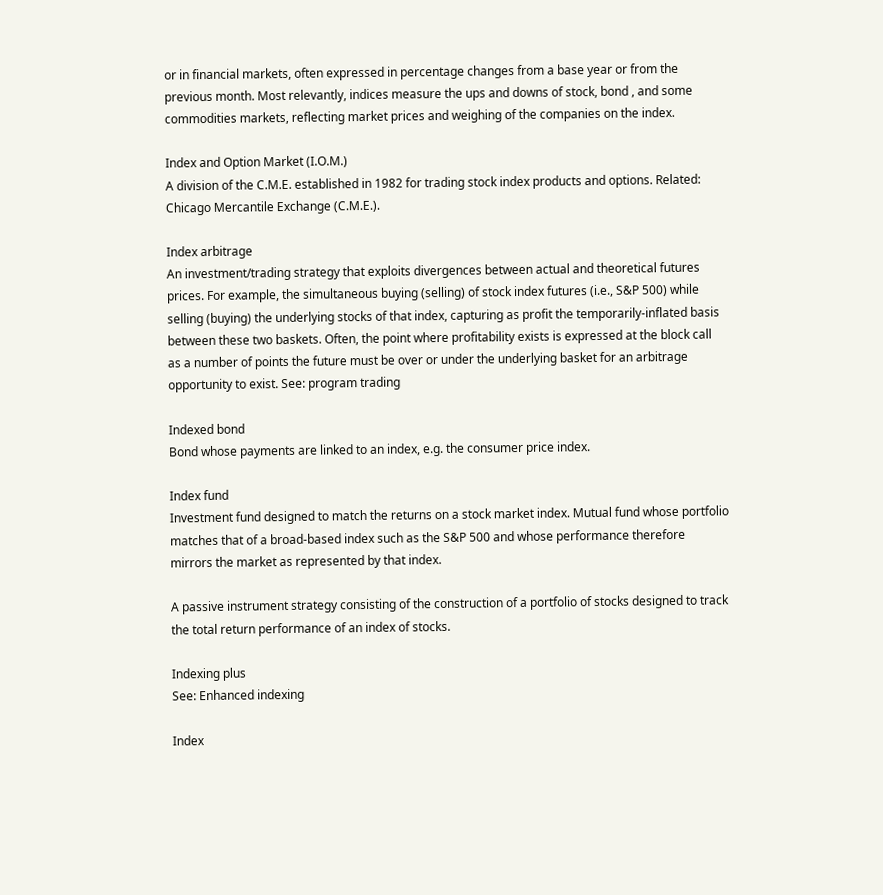or in financial markets, often expressed in percentage changes from a base year or from the previous month. Most relevantly, indices measure the ups and downs of stock, bond , and some commodities markets, reflecting market prices and weighing of the companies on the index.

Index and Option Market (I.O.M.)
A division of the C.M.E. established in 1982 for trading stock index products and options. Related: Chicago Mercantile Exchange (C.M.E.).

Index arbitrage
An investment/trading strategy that exploits divergences between actual and theoretical futures prices. For example, the simultaneous buying (selling) of stock index futures (i.e., S&P 500) while selling (buying) the underlying stocks of that index, capturing as profit the temporarily-inflated basis between these two baskets. Often, the point where profitability exists is expressed at the block call as a number of points the future must be over or under the underlying basket for an arbitrage opportunity to exist. See: program trading

Indexed bond
Bond whose payments are linked to an index, e.g. the consumer price index.

Index fund
Investment fund designed to match the returns on a stock market index. Mutual fund whose portfolio matches that of a broad-based index such as the S&P 500 and whose performance therefore mirrors the market as represented by that index.

A passive instrument strategy consisting of the construction of a portfolio of stocks designed to track the total return performance of an index of stocks.

Indexing plus
See: Enhanced indexing

Index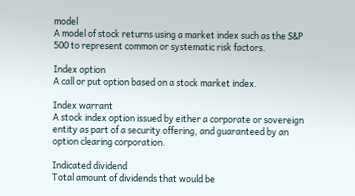model
A model of stock returns using a market index such as the S&P 500 to represent common or systematic risk factors.

Index option
A call or put option based on a stock market index.

Index warrant
A stock index option issued by either a corporate or sovereign entity as part of a security offering, and guaranteed by an option clearing corporation.

Indicated dividend
Total amount of dividends that would be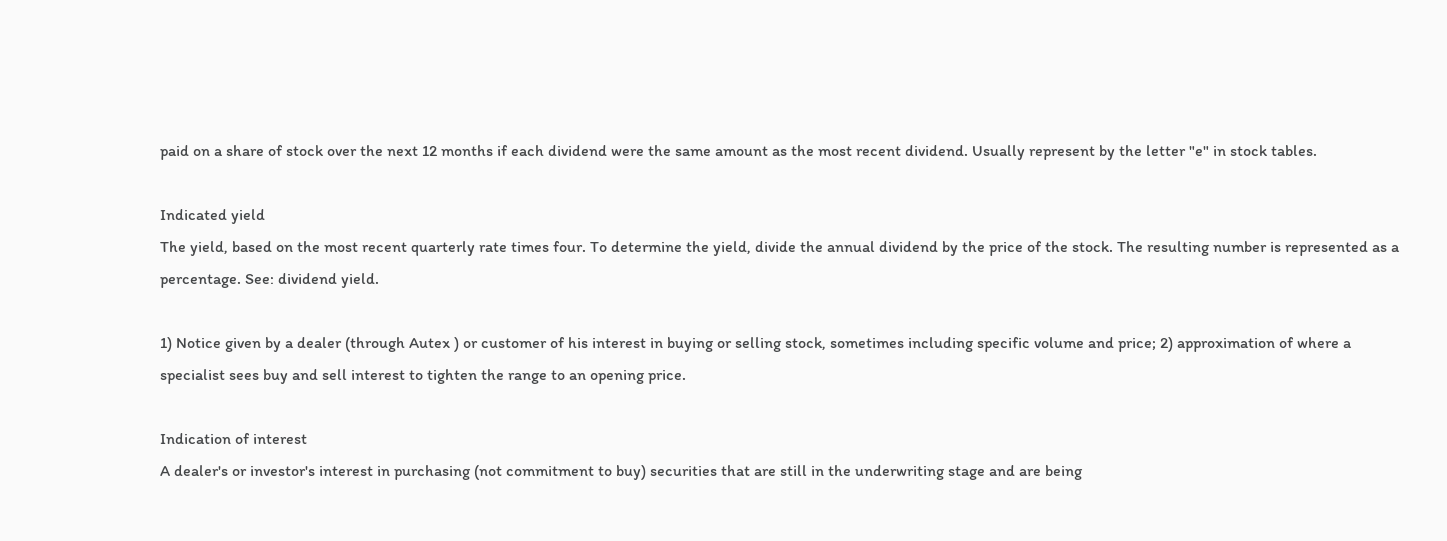paid on a share of stock over the next 12 months if each dividend were the same amount as the most recent dividend. Usually represent by the letter "e" in stock tables.

Indicated yield
The yield, based on the most recent quarterly rate times four. To determine the yield, divide the annual dividend by the price of the stock. The resulting number is represented as a percentage. See: dividend yield.

1) Notice given by a dealer (through Autex ) or customer of his interest in buying or selling stock, sometimes including specific volume and price; 2) approximation of where a specialist sees buy and sell interest to tighten the range to an opening price.

Indication of interest
A dealer's or investor's interest in purchasing (not commitment to buy) securities that are still in the underwriting stage and are being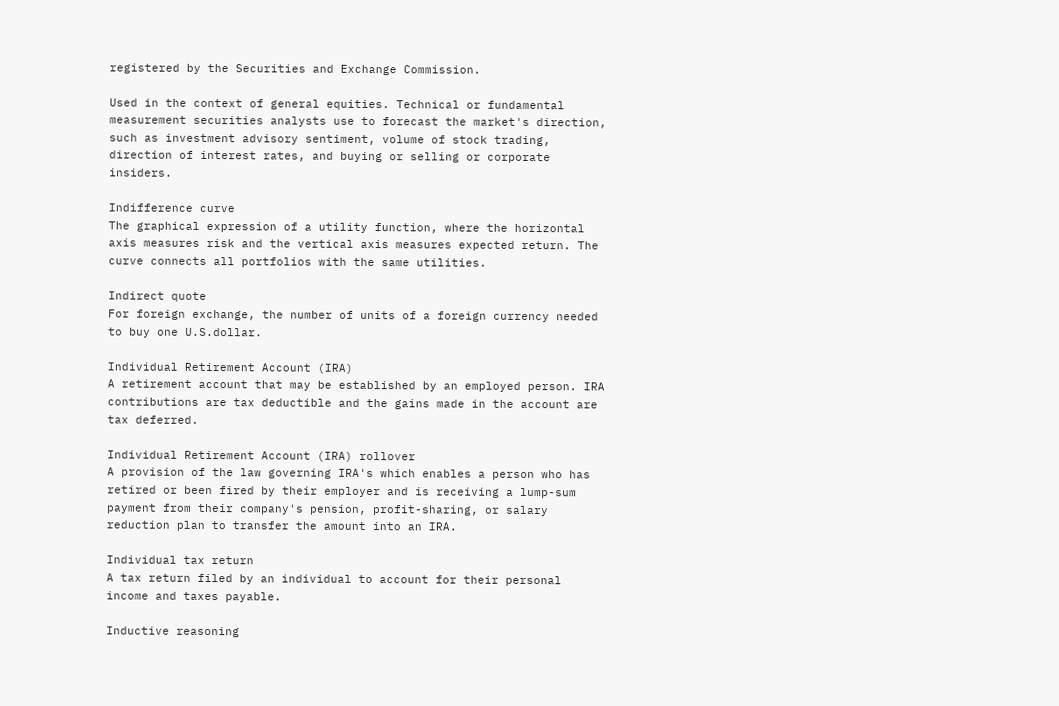registered by the Securities and Exchange Commission.

Used in the context of general equities. Technical or fundamental measurement securities analysts use to forecast the market's direction, such as investment advisory sentiment, volume of stock trading, direction of interest rates, and buying or selling or corporate insiders.

Indifference curve
The graphical expression of a utility function, where the horizontal axis measures risk and the vertical axis measures expected return. The curve connects all portfolios with the same utilities.

Indirect quote
For foreign exchange, the number of units of a foreign currency needed to buy one U.S.dollar.

Individual Retirement Account (IRA)
A retirement account that may be established by an employed person. IRA contributions are tax deductible and the gains made in the account are tax deferred.

Individual Retirement Account (IRA) rollover
A provision of the law governing IRA's which enables a person who has retired or been fired by their employer and is receiving a lump-sum payment from their company's pension, profit-sharing, or salary reduction plan to transfer the amount into an IRA.

Individual tax return
A tax return filed by an individual to account for their personal income and taxes payable.

Inductive reasoning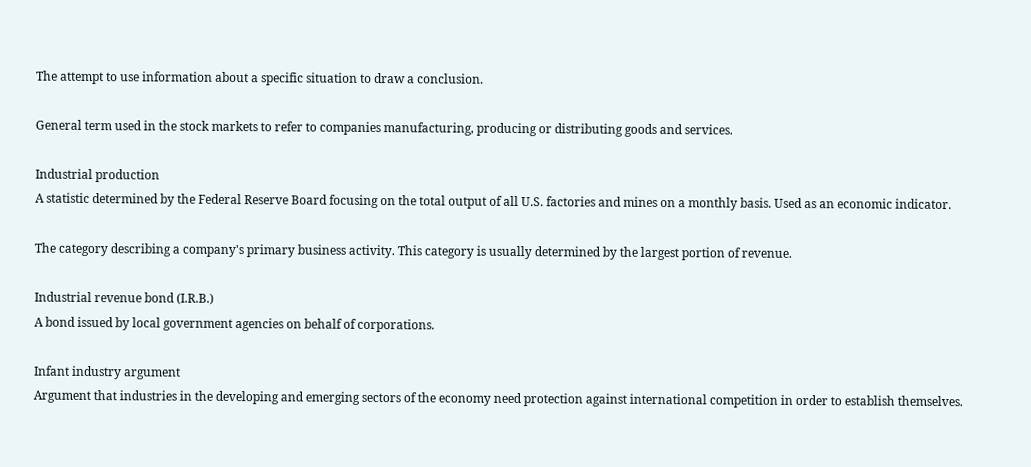The attempt to use information about a specific situation to draw a conclusion.

General term used in the stock markets to refer to companies manufacturing, producing or distributing goods and services.

Industrial production
A statistic determined by the Federal Reserve Board focusing on the total output of all U.S. factories and mines on a monthly basis. Used as an economic indicator.

The category describing a company's primary business activity. This category is usually determined by the largest portion of revenue.

Industrial revenue bond (I.R.B.)
A bond issued by local government agencies on behalf of corporations.

Infant industry argument
Argument that industries in the developing and emerging sectors of the economy need protection against international competition in order to establish themselves.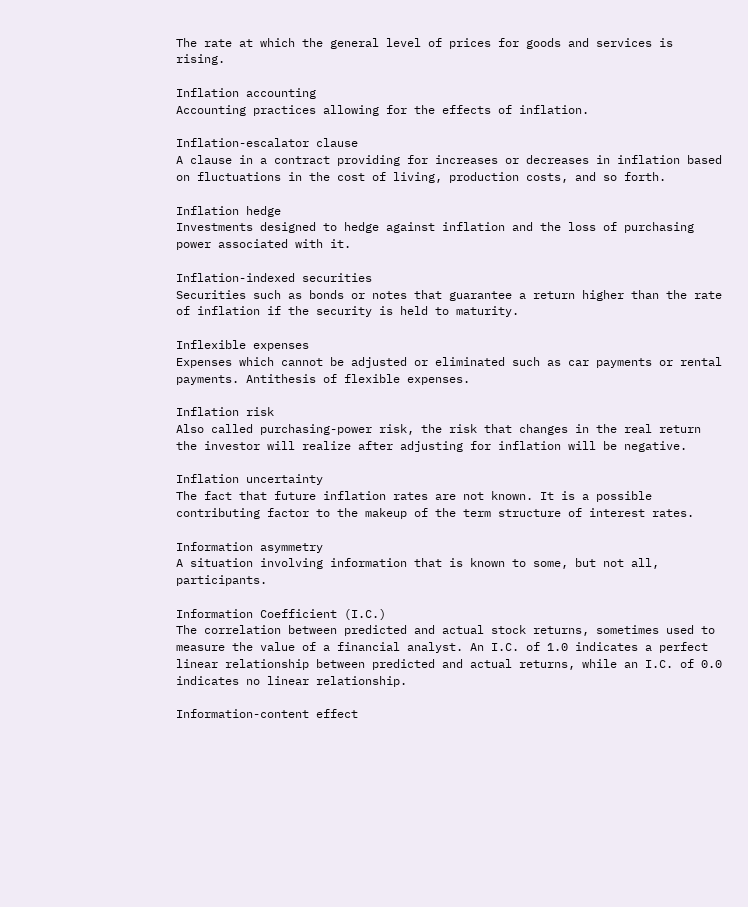The rate at which the general level of prices for goods and services is rising.

Inflation accounting
Accounting practices allowing for the effects of inflation.

Inflation-escalator clause
A clause in a contract providing for increases or decreases in inflation based on fluctuations in the cost of living, production costs, and so forth.

Inflation hedge
Investments designed to hedge against inflation and the loss of purchasing power associated with it.

Inflation-indexed securities
Securities such as bonds or notes that guarantee a return higher than the rate of inflation if the security is held to maturity.

Inflexible expenses
Expenses which cannot be adjusted or eliminated such as car payments or rental payments. Antithesis of flexible expenses.

Inflation risk
Also called purchasing-power risk, the risk that changes in the real return the investor will realize after adjusting for inflation will be negative.

Inflation uncertainty
The fact that future inflation rates are not known. It is a possible contributing factor to the makeup of the term structure of interest rates.

Information asymmetry
A situation involving information that is known to some, but not all, participants.

Information Coefficient (I.C.)
The correlation between predicted and actual stock returns, sometimes used to measure the value of a financial analyst. An I.C. of 1.0 indicates a perfect linear relationship between predicted and actual returns, while an I.C. of 0.0 indicates no linear relationship.

Information-content effect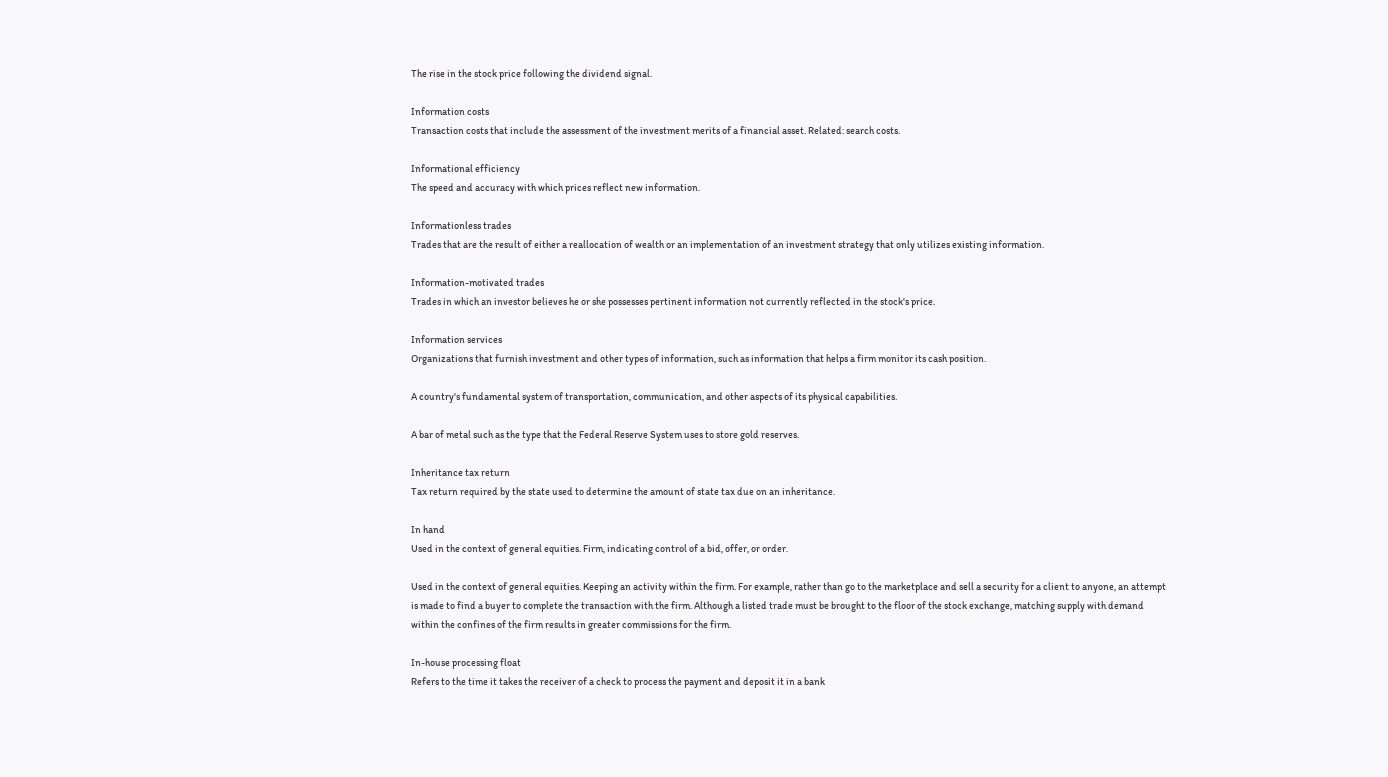The rise in the stock price following the dividend signal.

Information costs
Transaction costs that include the assessment of the investment merits of a financial asset. Related: search costs.

Informational efficiency
The speed and accuracy with which prices reflect new information.

Informationless trades
Trades that are the result of either a reallocation of wealth or an implementation of an investment strategy that only utilizes existing information.

Information-motivated trades
Trades in which an investor believes he or she possesses pertinent information not currently reflected in the stock's price.

Information services
Organizations that furnish investment and other types of information, such as information that helps a firm monitor its cash position.

A country's fundamental system of transportation, communication, and other aspects of its physical capabilities.

A bar of metal such as the type that the Federal Reserve System uses to store gold reserves.

Inheritance tax return
Tax return required by the state used to determine the amount of state tax due on an inheritance.

In hand
Used in the context of general equities. Firm, indicating control of a bid, offer, or order.

Used in the context of general equities. Keeping an activity within the firm. For example, rather than go to the marketplace and sell a security for a client to anyone, an attempt is made to find a buyer to complete the transaction with the firm. Although a listed trade must be brought to the floor of the stock exchange, matching supply with demand within the confines of the firm results in greater commissions for the firm.

In-house processing float
Refers to the time it takes the receiver of a check to process the payment and deposit it in a bank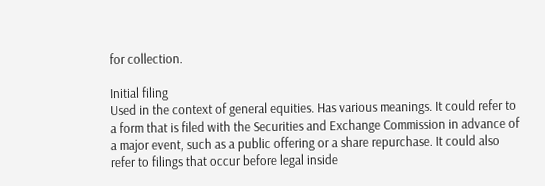for collection.

Initial filing
Used in the context of general equities. Has various meanings. It could refer to a form that is filed with the Securities and Exchange Commission in advance of a major event, such as a public offering or a share repurchase. It could also refer to filings that occur before legal inside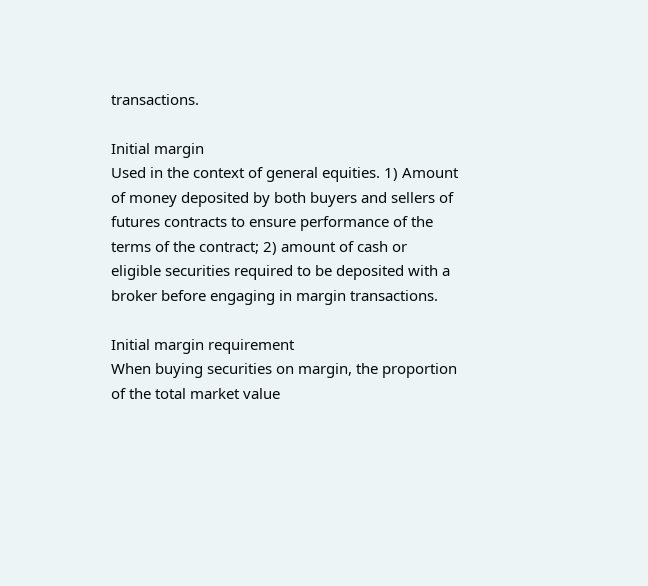transactions.

Initial margin
Used in the context of general equities. 1) Amount of money deposited by both buyers and sellers of futures contracts to ensure performance of the terms of the contract; 2) amount of cash or eligible securities required to be deposited with a broker before engaging in margin transactions.

Initial margin requirement
When buying securities on margin, the proportion of the total market value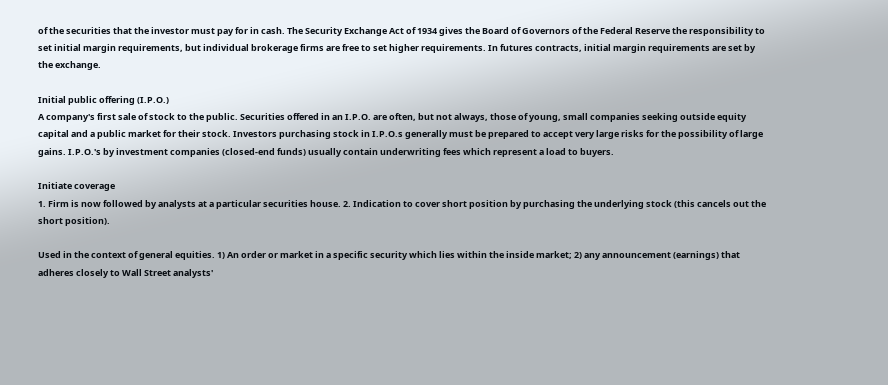of the securities that the investor must pay for in cash. The Security Exchange Act of 1934 gives the Board of Governors of the Federal Reserve the responsibility to set initial margin requirements, but individual brokerage firms are free to set higher requirements. In futures contracts, initial margin requirements are set by the exchange.

Initial public offering (I.P.O.)
A company's first sale of stock to the public. Securities offered in an I.P.O. are often, but not always, those of young, small companies seeking outside equity capital and a public market for their stock. Investors purchasing stock in I.P.O.s generally must be prepared to accept very large risks for the possibility of large gains. I.P.O.'s by investment companies (closed-end funds) usually contain underwriting fees which represent a load to buyers.

Initiate coverage
1. Firm is now followed by analysts at a particular securities house. 2. Indication to cover short position by purchasing the underlying stock (this cancels out the short position).

Used in the context of general equities. 1) An order or market in a specific security which lies within the inside market; 2) any announcement (earnings) that adheres closely to Wall Street analysts'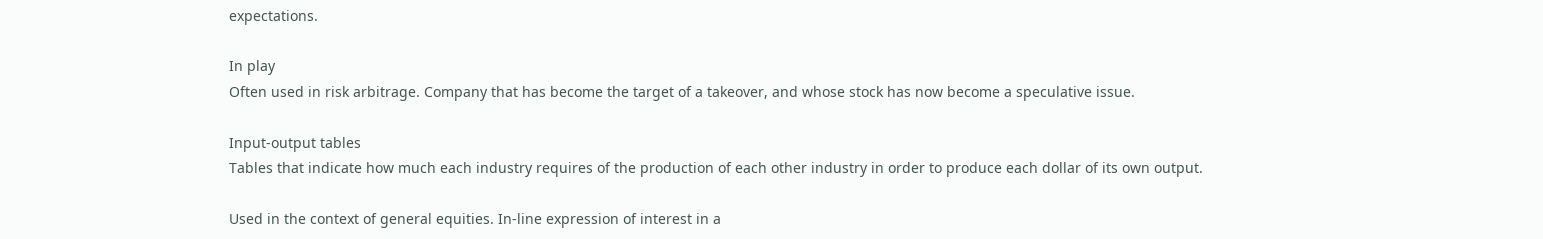expectations.

In play
Often used in risk arbitrage. Company that has become the target of a takeover, and whose stock has now become a speculative issue.

Input-output tables
Tables that indicate how much each industry requires of the production of each other industry in order to produce each dollar of its own output.

Used in the context of general equities. In-line expression of interest in a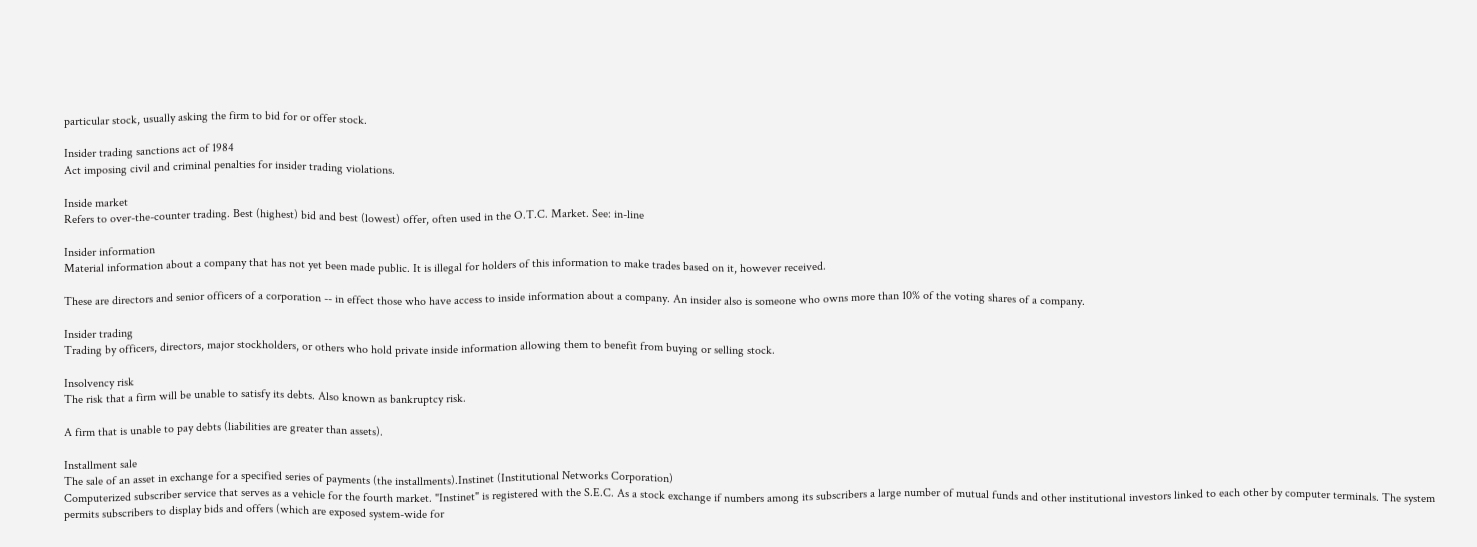particular stock, usually asking the firm to bid for or offer stock.

Insider trading sanctions act of 1984
Act imposing civil and criminal penalties for insider trading violations.

Inside market
Refers to over-the-counter trading. Best (highest) bid and best (lowest) offer, often used in the O.T.C. Market. See: in-line

Insider information
Material information about a company that has not yet been made public. It is illegal for holders of this information to make trades based on it, however received.

These are directors and senior officers of a corporation -- in effect those who have access to inside information about a company. An insider also is someone who owns more than 10% of the voting shares of a company.

Insider trading
Trading by officers, directors, major stockholders, or others who hold private inside information allowing them to benefit from buying or selling stock.

Insolvency risk
The risk that a firm will be unable to satisfy its debts. Also known as bankruptcy risk.

A firm that is unable to pay debts (liabilities are greater than assets).

Installment sale
The sale of an asset in exchange for a specified series of payments (the installments).Instinet (Institutional Networks Corporation)
Computerized subscriber service that serves as a vehicle for the fourth market. "Instinet" is registered with the S.E.C. As a stock exchange if numbers among its subscribers a large number of mutual funds and other institutional investors linked to each other by computer terminals. The system permits subscribers to display bids and offers (which are exposed system-wide for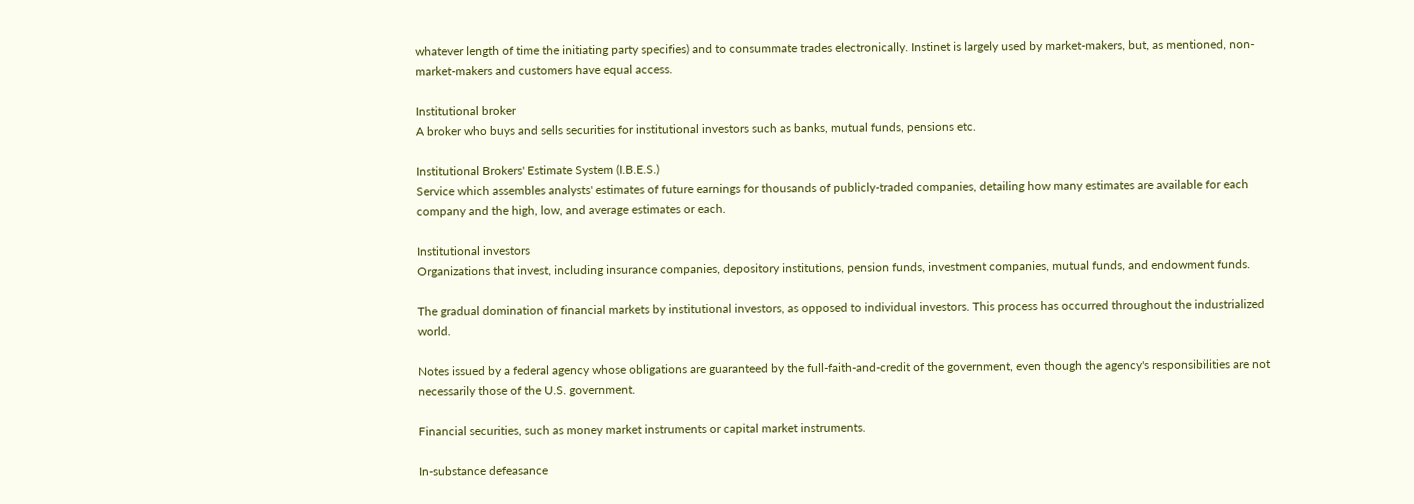whatever length of time the initiating party specifies) and to consummate trades electronically. Instinet is largely used by market-makers, but, as mentioned, non-market-makers and customers have equal access.

Institutional broker
A broker who buys and sells securities for institutional investors such as banks, mutual funds, pensions etc.

Institutional Brokers' Estimate System (I.B.E.S.)
Service which assembles analysts' estimates of future earnings for thousands of publicly-traded companies, detailing how many estimates are available for each company and the high, low, and average estimates or each.

Institutional investors
Organizations that invest, including insurance companies, depository institutions, pension funds, investment companies, mutual funds, and endowment funds.

The gradual domination of financial markets by institutional investors, as opposed to individual investors. This process has occurred throughout the industrialized world.

Notes issued by a federal agency whose obligations are guaranteed by the full-faith-and-credit of the government, even though the agency's responsibilities are not necessarily those of the U.S. government.

Financial securities, such as money market instruments or capital market instruments.

In-substance defeasance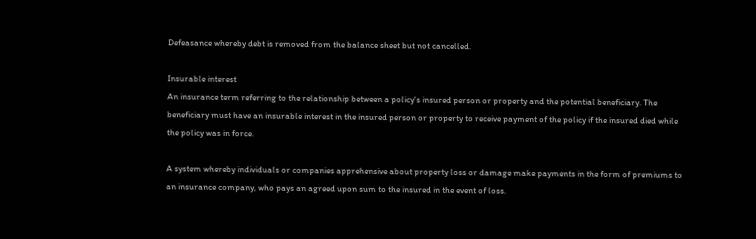Defeasance whereby debt is removed from the balance sheet but not cancelled.

Insurable interest
An insurance term referring to the relationship between a policy's insured person or property and the potential beneficiary. The beneficiary must have an insurable interest in the insured person or property to receive payment of the policy if the insured died while the policy was in force.

A system whereby individuals or companies apprehensive about property loss or damage make payments in the form of premiums to an insurance company, who pays an agreed upon sum to the insured in the event of loss.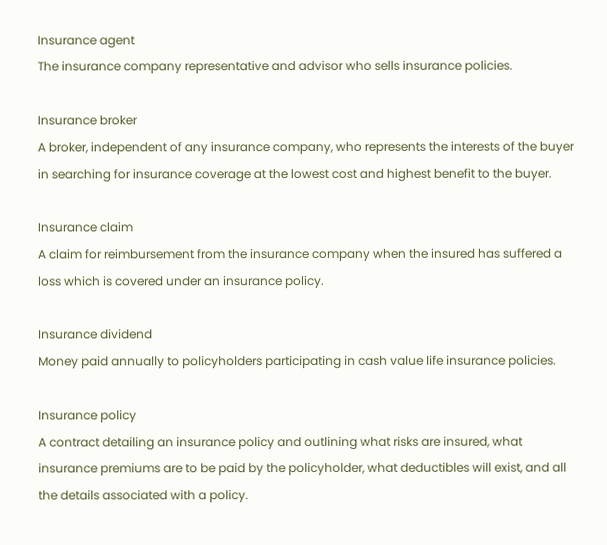Insurance agent
The insurance company representative and advisor who sells insurance policies.

Insurance broker
A broker, independent of any insurance company, who represents the interests of the buyer in searching for insurance coverage at the lowest cost and highest benefit to the buyer.

Insurance claim
A claim for reimbursement from the insurance company when the insured has suffered a loss which is covered under an insurance policy.

Insurance dividend
Money paid annually to policyholders participating in cash value life insurance policies.

Insurance policy
A contract detailing an insurance policy and outlining what risks are insured, what insurance premiums are to be paid by the policyholder, what deductibles will exist, and all the details associated with a policy.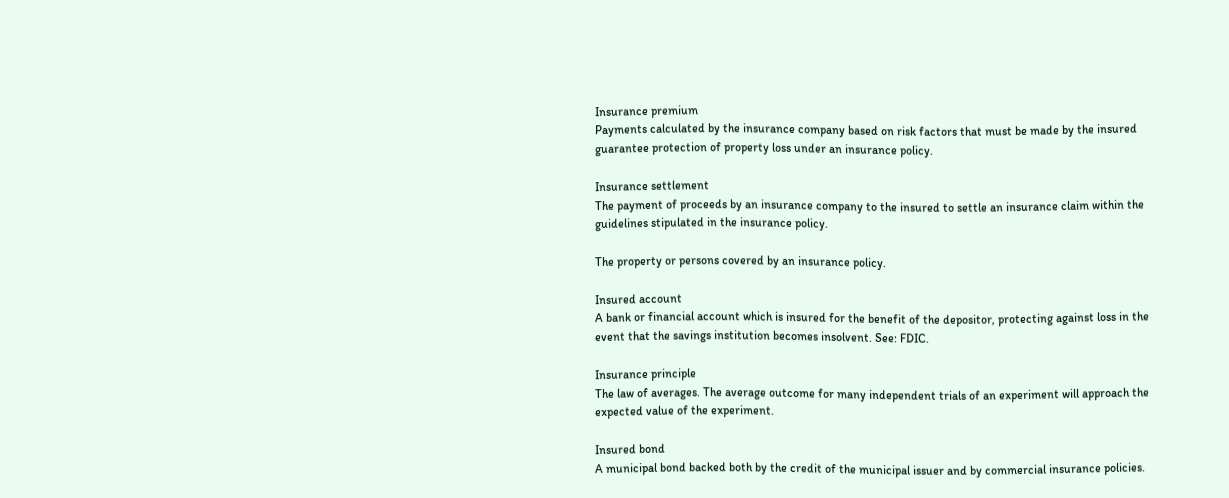Insurance premium
Payments calculated by the insurance company based on risk factors that must be made by the insured guarantee protection of property loss under an insurance policy.

Insurance settlement
The payment of proceeds by an insurance company to the insured to settle an insurance claim within the guidelines stipulated in the insurance policy.

The property or persons covered by an insurance policy.

Insured account
A bank or financial account which is insured for the benefit of the depositor, protecting against loss in the event that the savings institution becomes insolvent. See: FDIC.

Insurance principle
The law of averages. The average outcome for many independent trials of an experiment will approach the expected value of the experiment.

Insured bond
A municipal bond backed both by the credit of the municipal issuer and by commercial insurance policies.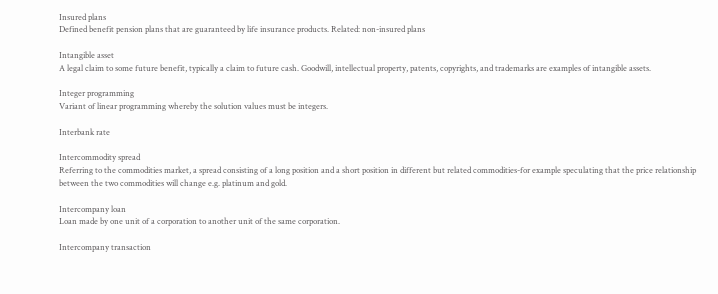Insured plans
Defined benefit pension plans that are guaranteed by life insurance products. Related: non-insured plans

Intangible asset
A legal claim to some future benefit, typically a claim to future cash. Goodwill, intellectual property, patents, copyrights, and trademarks are examples of intangible assets.

Integer programming
Variant of linear programming whereby the solution values must be integers.

Interbank rate

Intercommodity spread
Referring to the commodities market, a spread consisting of a long position and a short position in different but related commodities-for example speculating that the price relationship between the two commodities will change e.g. platinum and gold.

Intercompany loan
Loan made by one unit of a corporation to another unit of the same corporation.

Intercompany transaction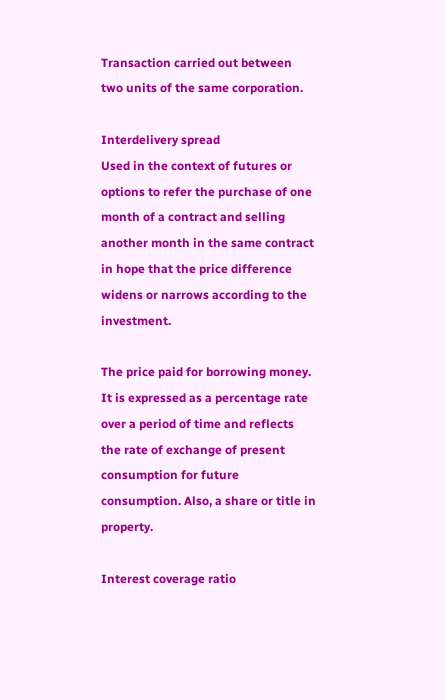Transaction carried out between two units of the same corporation.

Interdelivery spread
Used in the context of futures or options to refer the purchase of one month of a contract and selling another month in the same contract in hope that the price difference widens or narrows according to the investment.

The price paid for borrowing money. It is expressed as a percentage rate over a period of time and reflects the rate of exchange of present consumption for future consumption. Also, a share or title in property.

Interest coverage ratio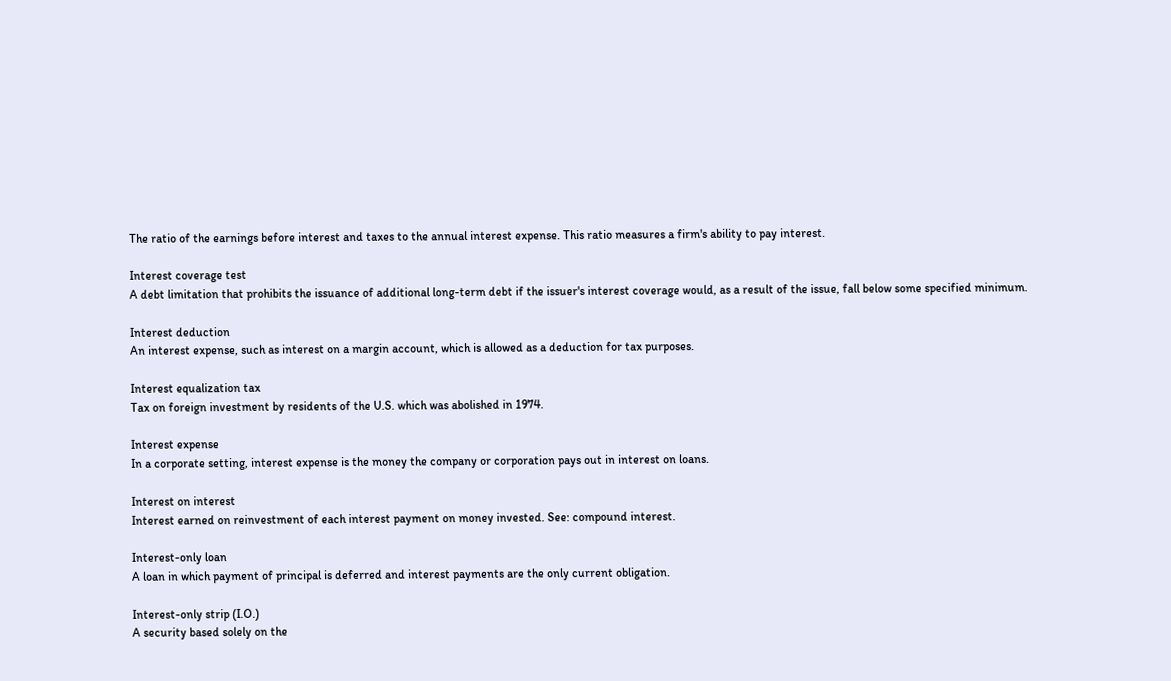The ratio of the earnings before interest and taxes to the annual interest expense. This ratio measures a firm's ability to pay interest.

Interest coverage test
A debt limitation that prohibits the issuance of additional long-term debt if the issuer's interest coverage would, as a result of the issue, fall below some specified minimum.

Interest deduction
An interest expense, such as interest on a margin account, which is allowed as a deduction for tax purposes.

Interest equalization tax
Tax on foreign investment by residents of the U.S. which was abolished in 1974.

Interest expense
In a corporate setting, interest expense is the money the company or corporation pays out in interest on loans.

Interest on interest
Interest earned on reinvestment of each interest payment on money invested. See: compound interest.

Interest-only loan
A loan in which payment of principal is deferred and interest payments are the only current obligation.

Interest-only strip (I.O.)
A security based solely on the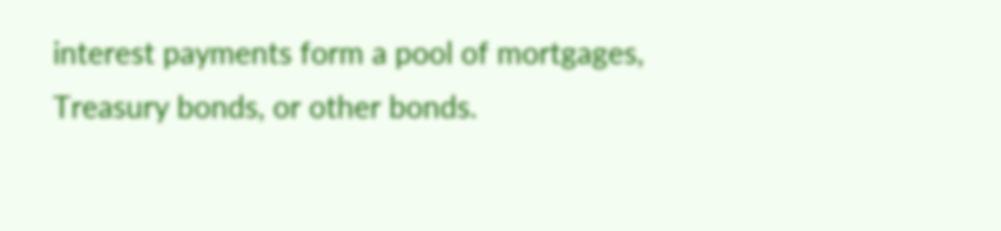interest payments form a pool of mortgages, Treasury bonds, or other bonds.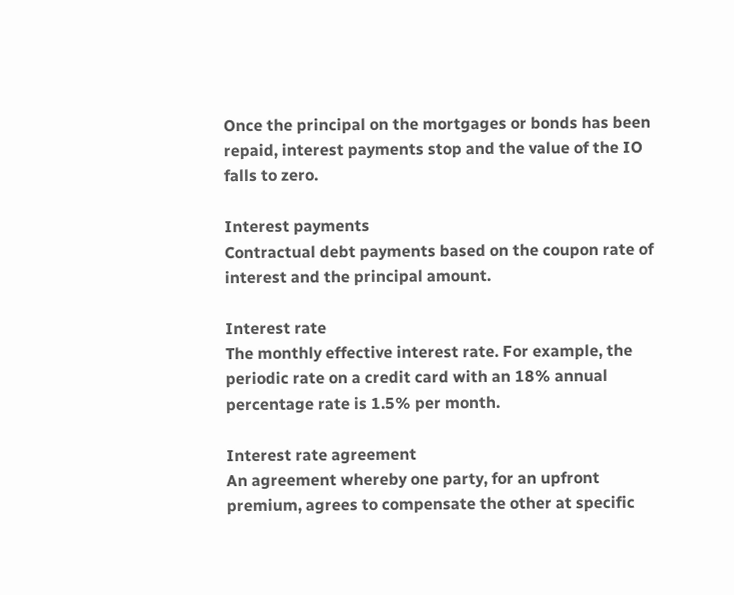Once the principal on the mortgages or bonds has been repaid, interest payments stop and the value of the IO falls to zero.

Interest payments
Contractual debt payments based on the coupon rate of interest and the principal amount.

Interest rate
The monthly effective interest rate. For example, the periodic rate on a credit card with an 18% annual percentage rate is 1.5% per month.

Interest rate agreement
An agreement whereby one party, for an upfront premium, agrees to compensate the other at specific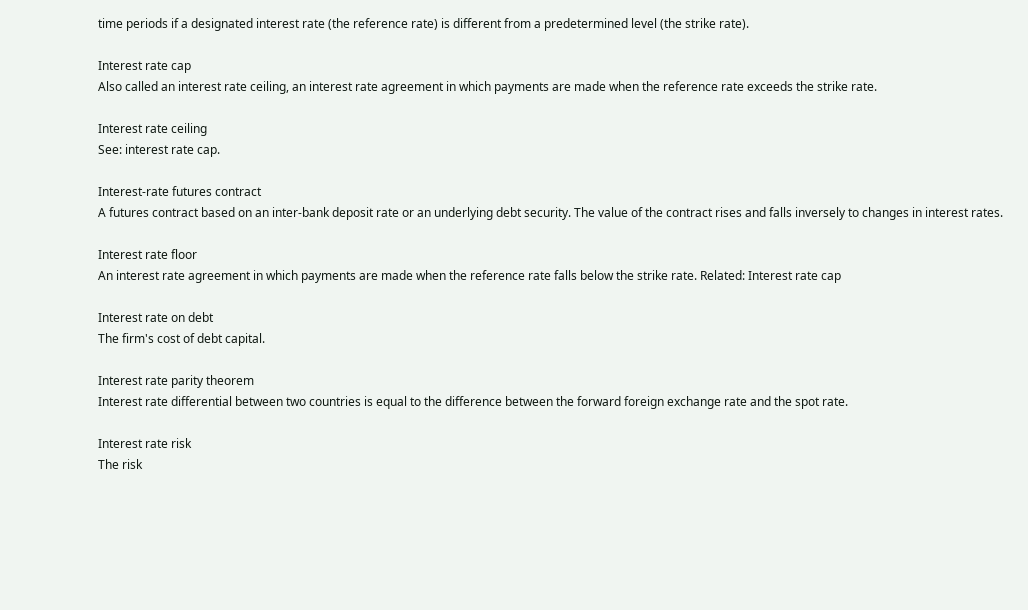time periods if a designated interest rate (the reference rate) is different from a predetermined level (the strike rate).

Interest rate cap
Also called an interest rate ceiling, an interest rate agreement in which payments are made when the reference rate exceeds the strike rate.

Interest rate ceiling
See: interest rate cap.

Interest-rate futures contract
A futures contract based on an inter-bank deposit rate or an underlying debt security. The value of the contract rises and falls inversely to changes in interest rates.

Interest rate floor
An interest rate agreement in which payments are made when the reference rate falls below the strike rate. Related: Interest rate cap

Interest rate on debt
The firm's cost of debt capital.

Interest rate parity theorem
Interest rate differential between two countries is equal to the difference between the forward foreign exchange rate and the spot rate.

Interest rate risk
The risk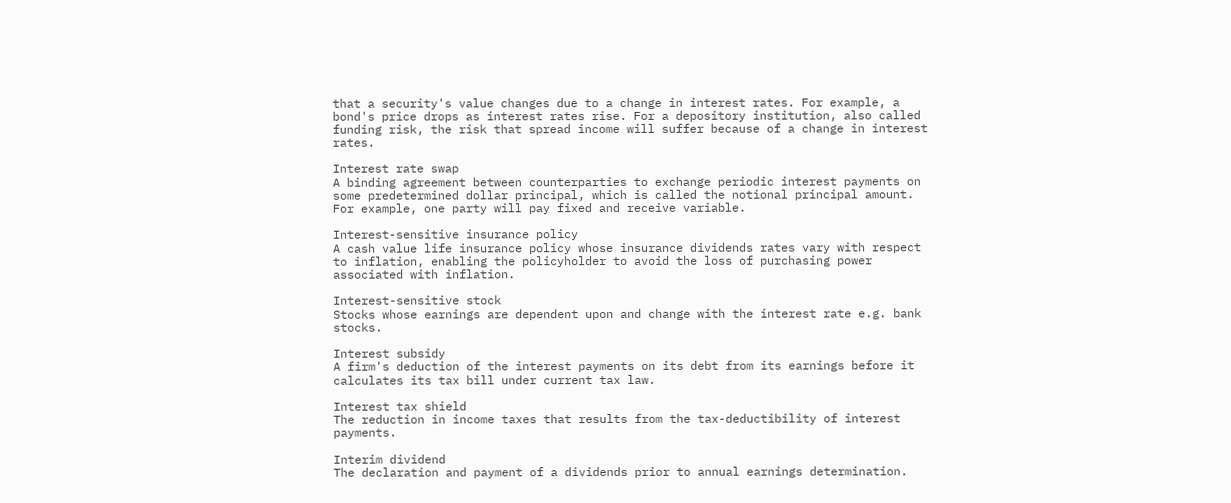that a security's value changes due to a change in interest rates. For example, a bond's price drops as interest rates rise. For a depository institution, also called funding risk, the risk that spread income will suffer because of a change in interest rates.

Interest rate swap
A binding agreement between counterparties to exchange periodic interest payments on some predetermined dollar principal, which is called the notional principal amount. For example, one party will pay fixed and receive variable.

Interest-sensitive insurance policy
A cash value life insurance policy whose insurance dividends rates vary with respect to inflation, enabling the policyholder to avoid the loss of purchasing power associated with inflation.

Interest-sensitive stock
Stocks whose earnings are dependent upon and change with the interest rate e.g. bank stocks.

Interest subsidy
A firm's deduction of the interest payments on its debt from its earnings before it calculates its tax bill under current tax law.

Interest tax shield
The reduction in income taxes that results from the tax-deductibility of interest payments.

Interim dividend
The declaration and payment of a dividends prior to annual earnings determination.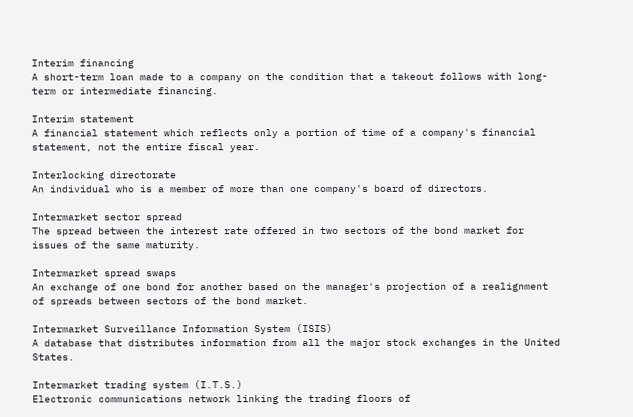Interim financing
A short-term loan made to a company on the condition that a takeout follows with long-term or intermediate financing.

Interim statement
A financial statement which reflects only a portion of time of a company's financial statement, not the entire fiscal year.

Interlocking directorate
An individual who is a member of more than one company's board of directors.

Intermarket sector spread
The spread between the interest rate offered in two sectors of the bond market for issues of the same maturity.

Intermarket spread swaps
An exchange of one bond for another based on the manager's projection of a realignment of spreads between sectors of the bond market.

Intermarket Surveillance Information System (ISIS)
A database that distributes information from all the major stock exchanges in the United States.

Intermarket trading system (I.T.S.)
Electronic communications network linking the trading floors of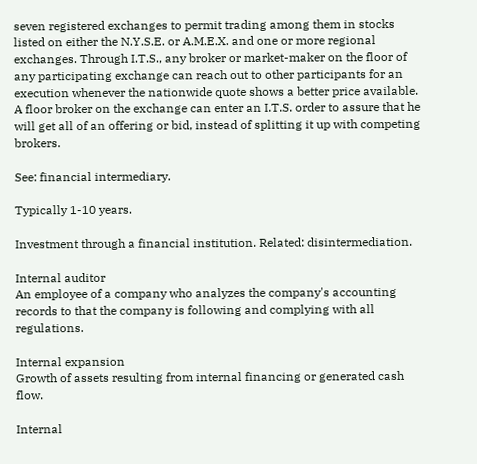seven registered exchanges to permit trading among them in stocks listed on either the N.Y.S.E. or A.M.E.X. and one or more regional exchanges. Through I.T.S., any broker or market-maker on the floor of any participating exchange can reach out to other participants for an execution whenever the nationwide quote shows a better price available. A floor broker on the exchange can enter an I.T.S. order to assure that he will get all of an offering or bid, instead of splitting it up with competing brokers.

See: financial intermediary.

Typically 1-10 years.

Investment through a financial institution. Related: disintermediation.

Internal auditor
An employee of a company who analyzes the company's accounting records to that the company is following and complying with all regulations.

Internal expansion
Growth of assets resulting from internal financing or generated cash flow.

Internal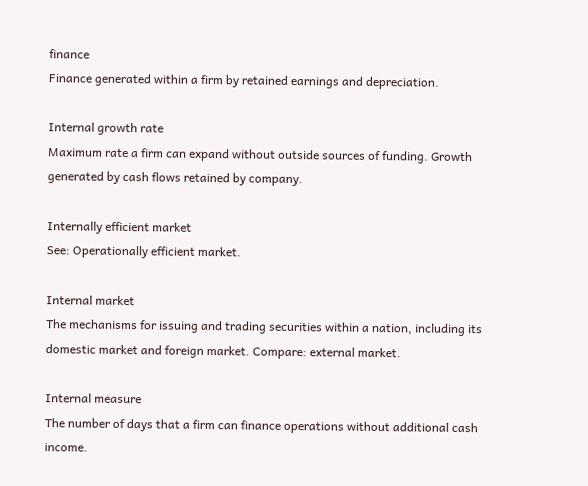finance
Finance generated within a firm by retained earnings and depreciation.

Internal growth rate
Maximum rate a firm can expand without outside sources of funding. Growth generated by cash flows retained by company.

Internally efficient market
See: Operationally efficient market.

Internal market
The mechanisms for issuing and trading securities within a nation, including its domestic market and foreign market. Compare: external market.

Internal measure
The number of days that a firm can finance operations without additional cash income.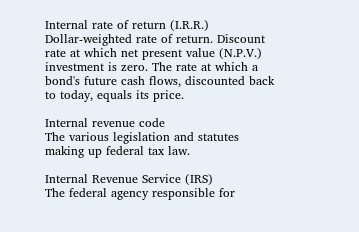Internal rate of return (I.R.R.)
Dollar-weighted rate of return. Discount rate at which net present value (N.P.V.) investment is zero. The rate at which a bond's future cash flows, discounted back to today, equals its price.

Internal revenue code
The various legislation and statutes making up federal tax law.

Internal Revenue Service (IRS)
The federal agency responsible for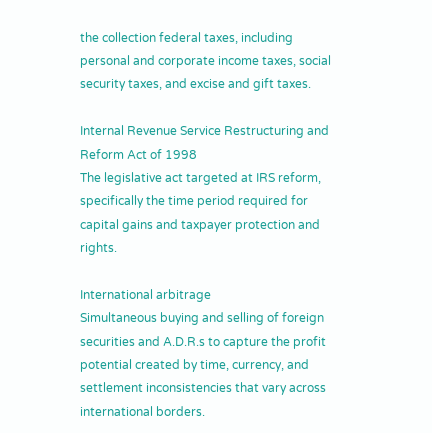the collection federal taxes, including personal and corporate income taxes, social security taxes, and excise and gift taxes.

Internal Revenue Service Restructuring and Reform Act of 1998
The legislative act targeted at IRS reform, specifically the time period required for capital gains and taxpayer protection and rights.

International arbitrage
Simultaneous buying and selling of foreign securities and A.D.R.s to capture the profit potential created by time, currency, and settlement inconsistencies that vary across international borders.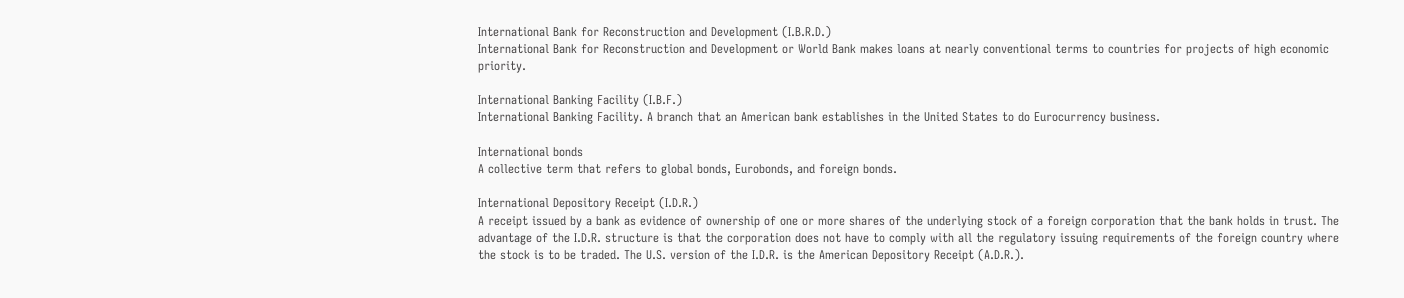International Bank for Reconstruction and Development (I.B.R.D.)
International Bank for Reconstruction and Development or World Bank makes loans at nearly conventional terms to countries for projects of high economic priority.

International Banking Facility (I.B.F.)
International Banking Facility. A branch that an American bank establishes in the United States to do Eurocurrency business.

International bonds
A collective term that refers to global bonds, Eurobonds, and foreign bonds.

International Depository Receipt (I.D.R.)
A receipt issued by a bank as evidence of ownership of one or more shares of the underlying stock of a foreign corporation that the bank holds in trust. The advantage of the I.D.R. structure is that the corporation does not have to comply with all the regulatory issuing requirements of the foreign country where the stock is to be traded. The U.S. version of the I.D.R. is the American Depository Receipt (A.D.R.).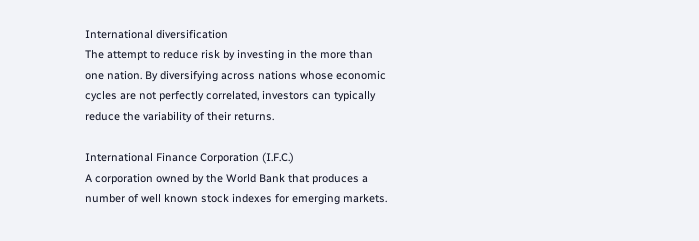International diversification
The attempt to reduce risk by investing in the more than one nation. By diversifying across nations whose economic cycles are not perfectly correlated, investors can typically reduce the variability of their returns.

International Finance Corporation (I.F.C.)
A corporation owned by the World Bank that produces a number of well known stock indexes for emerging markets.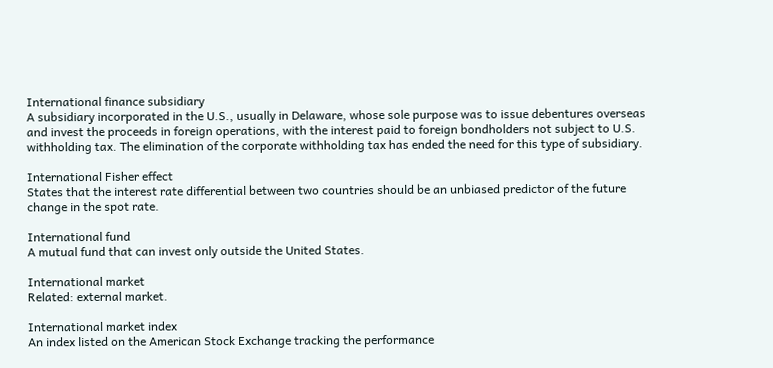International finance subsidiary
A subsidiary incorporated in the U.S., usually in Delaware, whose sole purpose was to issue debentures overseas and invest the proceeds in foreign operations, with the interest paid to foreign bondholders not subject to U.S. withholding tax. The elimination of the corporate withholding tax has ended the need for this type of subsidiary.

International Fisher effect
States that the interest rate differential between two countries should be an unbiased predictor of the future change in the spot rate.

International fund
A mutual fund that can invest only outside the United States.

International market
Related: external market.

International market index
An index listed on the American Stock Exchange tracking the performance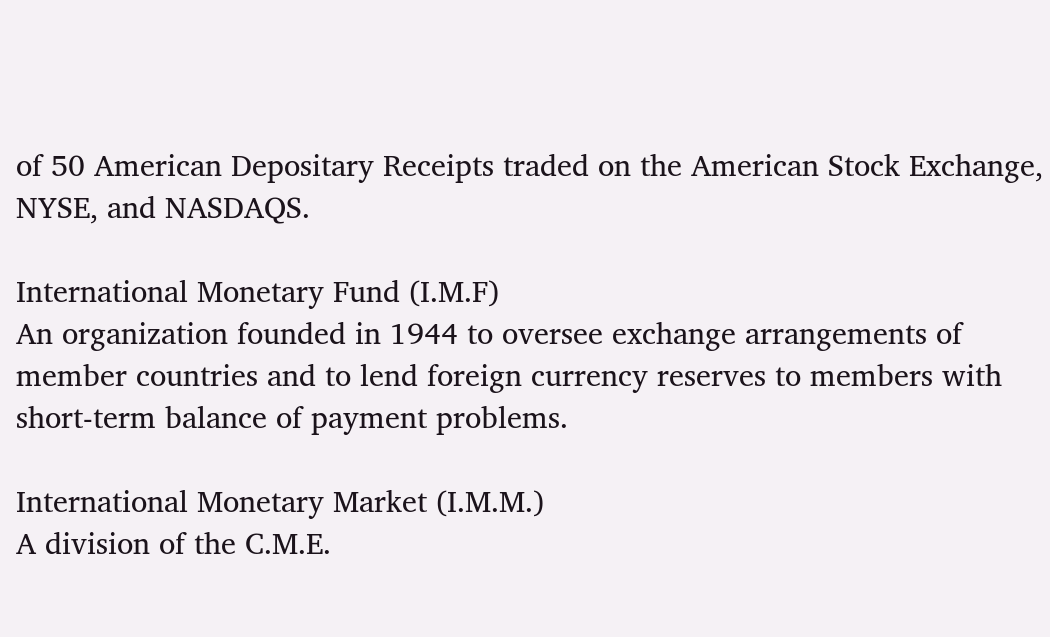of 50 American Depositary Receipts traded on the American Stock Exchange, NYSE, and NASDAQS.

International Monetary Fund (I.M.F)
An organization founded in 1944 to oversee exchange arrangements of member countries and to lend foreign currency reserves to members with short-term balance of payment problems.

International Monetary Market (I.M.M.)
A division of the C.M.E.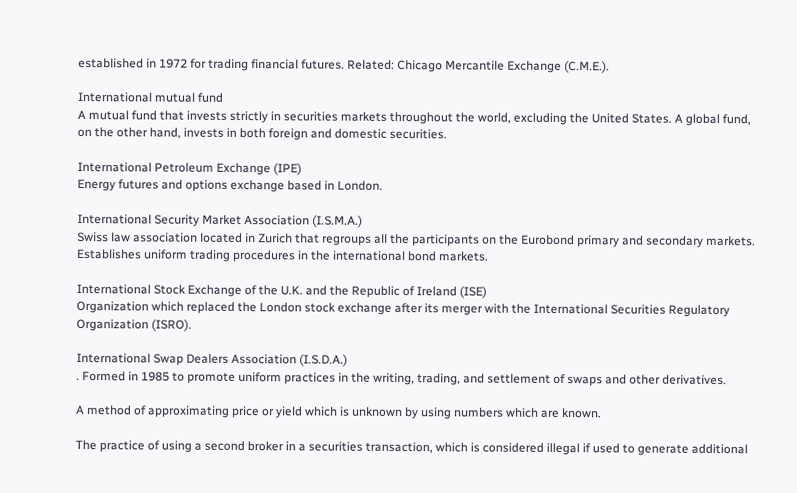established in 1972 for trading financial futures. Related: Chicago Mercantile Exchange (C.M.E.).

International mutual fund
A mutual fund that invests strictly in securities markets throughout the world, excluding the United States. A global fund, on the other hand, invests in both foreign and domestic securities.

International Petroleum Exchange (IPE)
Energy futures and options exchange based in London.

International Security Market Association (I.S.M.A.)
Swiss law association located in Zurich that regroups all the participants on the Eurobond primary and secondary markets. Establishes uniform trading procedures in the international bond markets.

International Stock Exchange of the U.K. and the Republic of Ireland (ISE)
Organization which replaced the London stock exchange after its merger with the International Securities Regulatory Organization (ISRO).

International Swap Dealers Association (I.S.D.A.)
. Formed in 1985 to promote uniform practices in the writing, trading, and settlement of swaps and other derivatives.

A method of approximating price or yield which is unknown by using numbers which are known.

The practice of using a second broker in a securities transaction, which is considered illegal if used to generate additional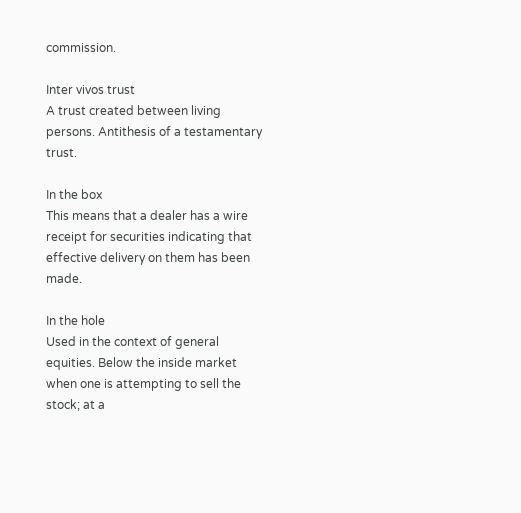commission.

Inter vivos trust
A trust created between living persons. Antithesis of a testamentary trust.

In the box
This means that a dealer has a wire receipt for securities indicating that effective delivery on them has been made.

In the hole
Used in the context of general equities. Below the inside market when one is attempting to sell the stock; at a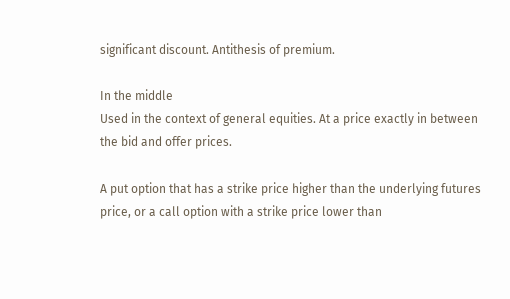significant discount. Antithesis of premium.

In the middle
Used in the context of general equities. At a price exactly in between the bid and offer prices.

A put option that has a strike price higher than the underlying futures price, or a call option with a strike price lower than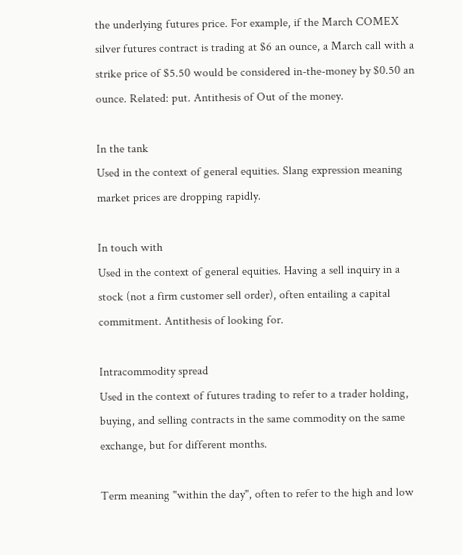the underlying futures price. For example, if the March COMEX silver futures contract is trading at $6 an ounce, a March call with a strike price of $5.50 would be considered in-the-money by $0.50 an ounce. Related: put. Antithesis of Out of the money.

In the tank
Used in the context of general equities. Slang expression meaning market prices are dropping rapidly.

In touch with
Used in the context of general equities. Having a sell inquiry in a stock (not a firm customer sell order), often entailing a capital commitment. Antithesis of looking for.

Intracommodity spread
Used in the context of futures trading to refer to a trader holding, buying, and selling contracts in the same commodity on the same exchange, but for different months.

Term meaning "within the day", often to refer to the high and low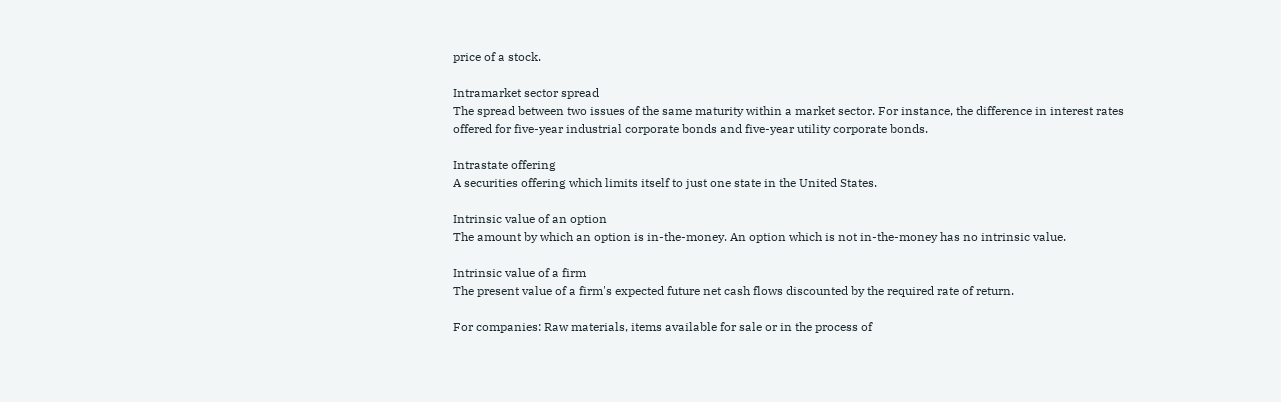price of a stock.

Intramarket sector spread
The spread between two issues of the same maturity within a market sector. For instance, the difference in interest rates offered for five-year industrial corporate bonds and five-year utility corporate bonds.

Intrastate offering
A securities offering which limits itself to just one state in the United States.

Intrinsic value of an option
The amount by which an option is in-the-money. An option which is not in-the-money has no intrinsic value.

Intrinsic value of a firm
The present value of a firm's expected future net cash flows discounted by the required rate of return.

For companies: Raw materials, items available for sale or in the process of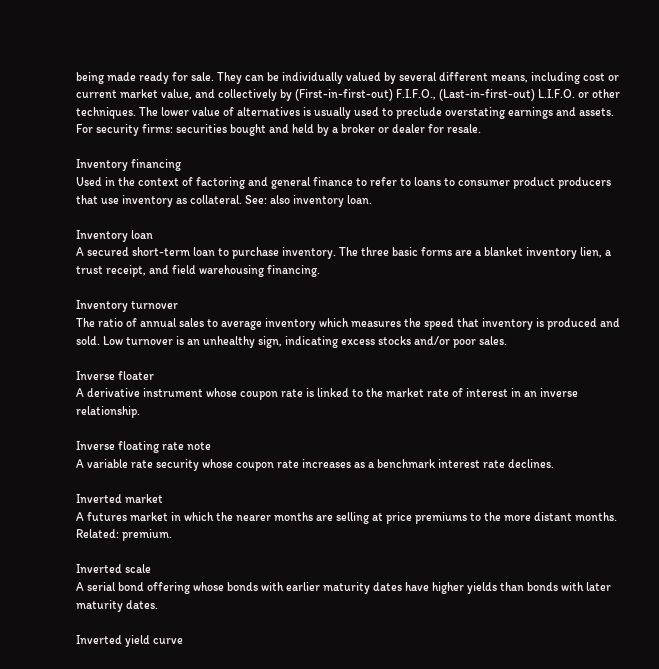being made ready for sale. They can be individually valued by several different means, including cost or current market value, and collectively by (First-in-first-out) F.I.F.O., (Last-in-first-out) L.I.F.O. or other techniques. The lower value of alternatives is usually used to preclude overstating earnings and assets. For security firms: securities bought and held by a broker or dealer for resale.

Inventory financing
Used in the context of factoring and general finance to refer to loans to consumer product producers that use inventory as collateral. See: also inventory loan.

Inventory loan
A secured short-term loan to purchase inventory. The three basic forms are a blanket inventory lien, a trust receipt, and field warehousing financing.

Inventory turnover
The ratio of annual sales to average inventory which measures the speed that inventory is produced and sold. Low turnover is an unhealthy sign, indicating excess stocks and/or poor sales.

Inverse floater
A derivative instrument whose coupon rate is linked to the market rate of interest in an inverse relationship.

Inverse floating rate note
A variable rate security whose coupon rate increases as a benchmark interest rate declines.

Inverted market
A futures market in which the nearer months are selling at price premiums to the more distant months. Related: premium.

Inverted scale
A serial bond offering whose bonds with earlier maturity dates have higher yields than bonds with later maturity dates.

Inverted yield curve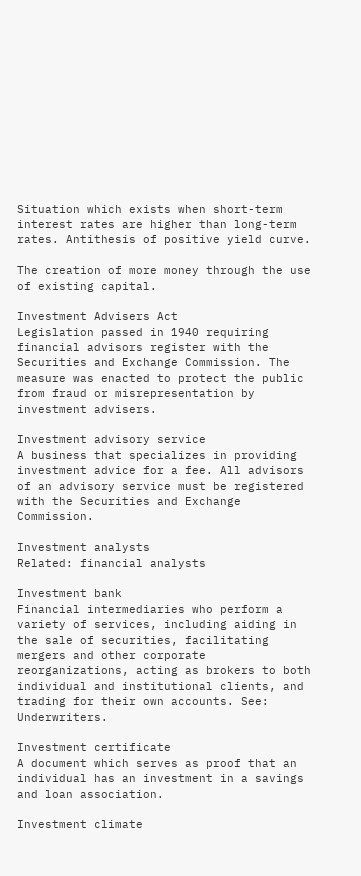Situation which exists when short-term interest rates are higher than long-term rates. Antithesis of positive yield curve.

The creation of more money through the use of existing capital.

Investment Advisers Act
Legislation passed in 1940 requiring financial advisors register with the Securities and Exchange Commission. The measure was enacted to protect the public from fraud or misrepresentation by investment advisers.

Investment advisory service
A business that specializes in providing investment advice for a fee. All advisors of an advisory service must be registered with the Securities and Exchange Commission.

Investment analysts
Related: financial analysts

Investment bank
Financial intermediaries who perform a variety of services, including aiding in the sale of securities, facilitating mergers and other corporate reorganizations, acting as brokers to both individual and institutional clients, and trading for their own accounts. See: Underwriters.

Investment certificate
A document which serves as proof that an individual has an investment in a savings and loan association.

Investment climate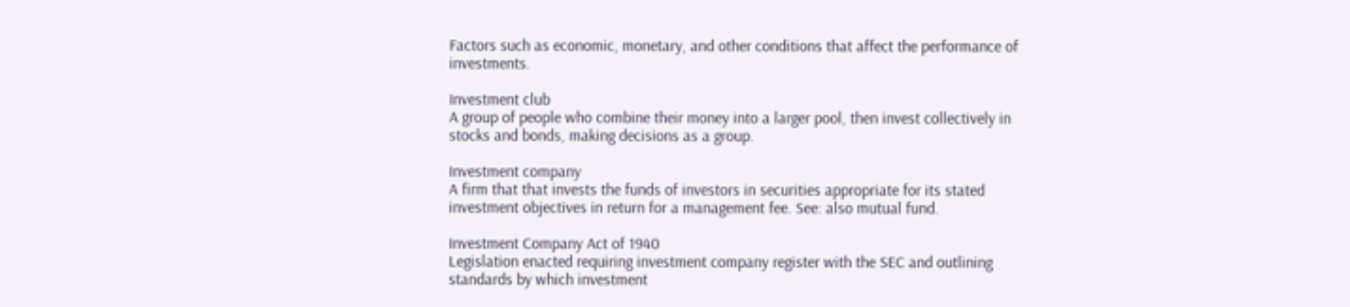Factors such as economic, monetary, and other conditions that affect the performance of investments.

Investment club
A group of people who combine their money into a larger pool, then invest collectively in stocks and bonds, making decisions as a group.

Investment company
A firm that that invests the funds of investors in securities appropriate for its stated investment objectives in return for a management fee. See: also mutual fund.

Investment Company Act of 1940
Legislation enacted requiring investment company register with the SEC and outlining standards by which investment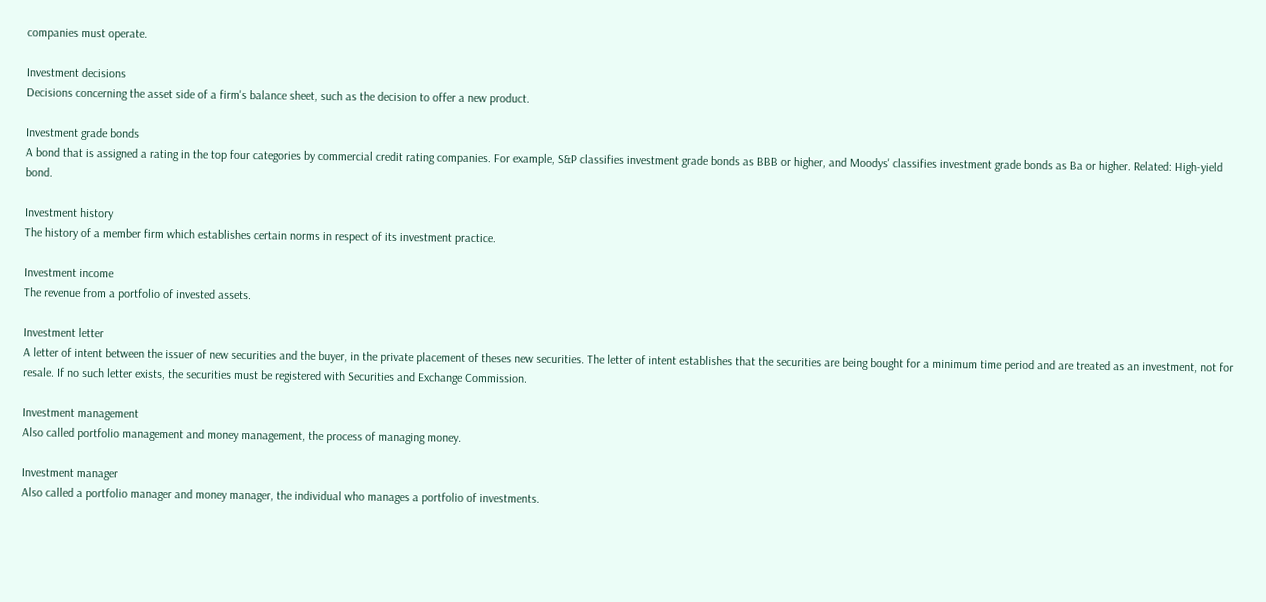companies must operate.

Investment decisions
Decisions concerning the asset side of a firm's balance sheet, such as the decision to offer a new product.

Investment grade bonds
A bond that is assigned a rating in the top four categories by commercial credit rating companies. For example, S&P classifies investment grade bonds as BBB or higher, and Moodys' classifies investment grade bonds as Ba or higher. Related: High-yield bond.

Investment history
The history of a member firm which establishes certain norms in respect of its investment practice.

Investment income
The revenue from a portfolio of invested assets.

Investment letter
A letter of intent between the issuer of new securities and the buyer, in the private placement of theses new securities. The letter of intent establishes that the securities are being bought for a minimum time period and are treated as an investment, not for resale. If no such letter exists, the securities must be registered with Securities and Exchange Commission.

Investment management
Also called portfolio management and money management, the process of managing money.

Investment manager
Also called a portfolio manager and money manager, the individual who manages a portfolio of investments.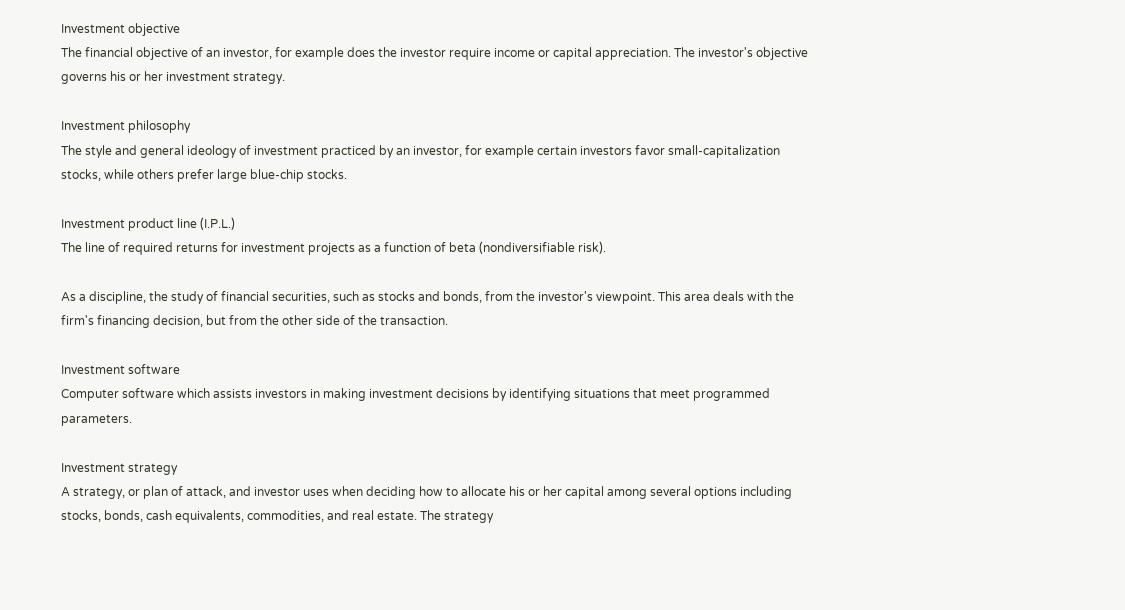Investment objective
The financial objective of an investor, for example does the investor require income or capital appreciation. The investor's objective governs his or her investment strategy.

Investment philosophy
The style and general ideology of investment practiced by an investor, for example certain investors favor small-capitalization stocks, while others prefer large blue-chip stocks.

Investment product line (I.P.L.)
The line of required returns for investment projects as a function of beta (nondiversifiable risk).

As a discipline, the study of financial securities, such as stocks and bonds, from the investor's viewpoint. This area deals with the firm's financing decision, but from the other side of the transaction.

Investment software
Computer software which assists investors in making investment decisions by identifying situations that meet programmed parameters.

Investment strategy
A strategy, or plan of attack, and investor uses when deciding how to allocate his or her capital among several options including stocks, bonds, cash equivalents, commodities, and real estate. The strategy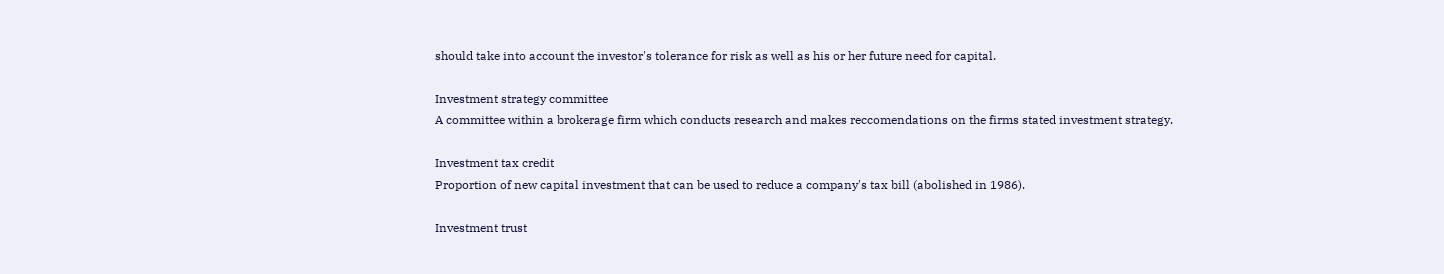should take into account the investor's tolerance for risk as well as his or her future need for capital.

Investment strategy committee
A committee within a brokerage firm which conducts research and makes reccomendations on the firms stated investment strategy.

Investment tax credit
Proportion of new capital investment that can be used to reduce a company's tax bill (abolished in 1986).

Investment trust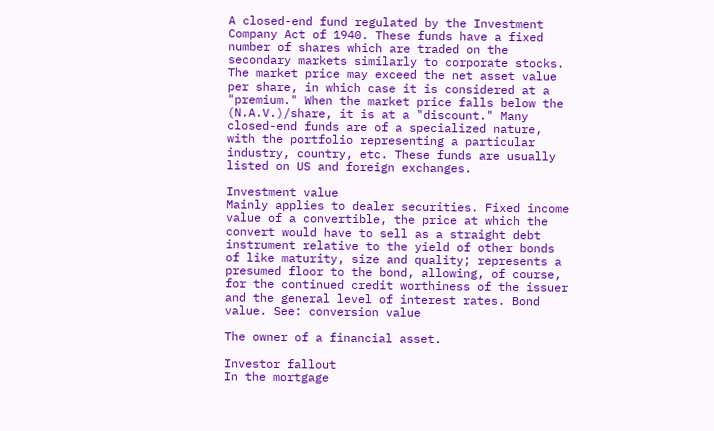A closed-end fund regulated by the Investment Company Act of 1940. These funds have a fixed number of shares which are traded on the secondary markets similarly to corporate stocks. The market price may exceed the net asset value per share, in which case it is considered at a "premium." When the market price falls below the (N.A.V.)/share, it is at a "discount." Many closed-end funds are of a specialized nature, with the portfolio representing a particular industry, country, etc. These funds are usually listed on US and foreign exchanges.

Investment value
Mainly applies to dealer securities. Fixed income value of a convertible, the price at which the convert would have to sell as a straight debt instrument relative to the yield of other bonds of like maturity, size and quality; represents a presumed floor to the bond, allowing, of course, for the continued credit worthiness of the issuer and the general level of interest rates. Bond value. See: conversion value

The owner of a financial asset.

Investor fallout
In the mortgage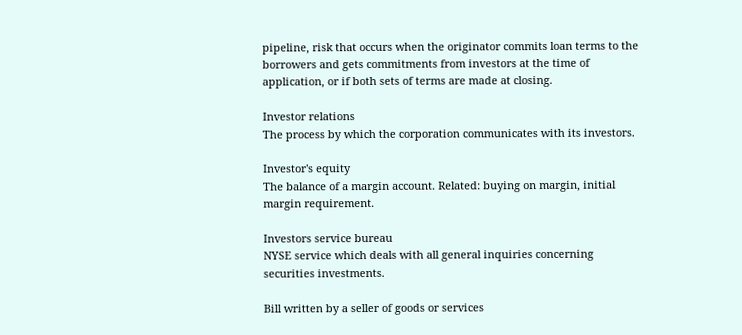pipeline, risk that occurs when the originator commits loan terms to the borrowers and gets commitments from investors at the time of application, or if both sets of terms are made at closing.

Investor relations
The process by which the corporation communicates with its investors.

Investor's equity
The balance of a margin account. Related: buying on margin, initial margin requirement.

Investors service bureau
NYSE service which deals with all general inquiries concerning securities investments.

Bill written by a seller of goods or services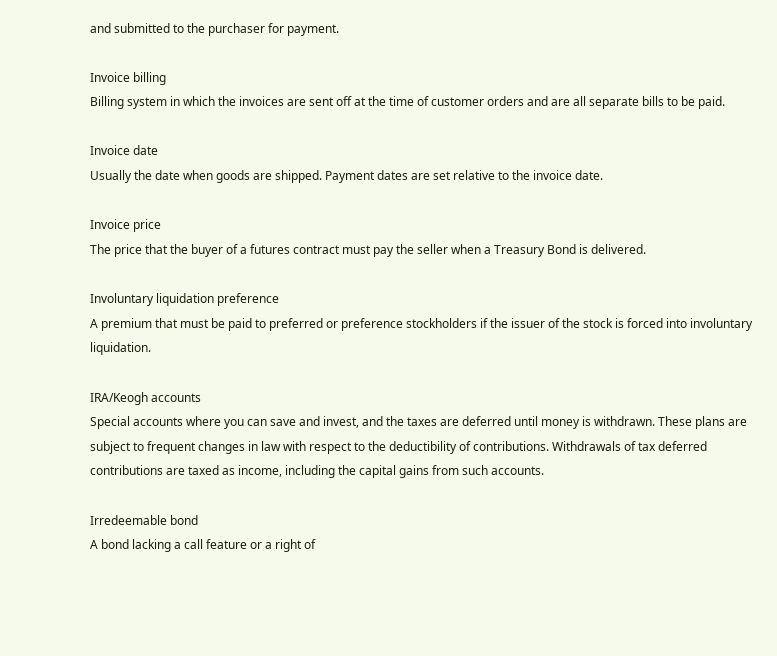and submitted to the purchaser for payment.

Invoice billing
Billing system in which the invoices are sent off at the time of customer orders and are all separate bills to be paid.

Invoice date
Usually the date when goods are shipped. Payment dates are set relative to the invoice date.

Invoice price
The price that the buyer of a futures contract must pay the seller when a Treasury Bond is delivered.

Involuntary liquidation preference
A premium that must be paid to preferred or preference stockholders if the issuer of the stock is forced into involuntary liquidation.

IRA/Keogh accounts
Special accounts where you can save and invest, and the taxes are deferred until money is withdrawn. These plans are subject to frequent changes in law with respect to the deductibility of contributions. Withdrawals of tax deferred contributions are taxed as income, including the capital gains from such accounts.

Irredeemable bond
A bond lacking a call feature or a right of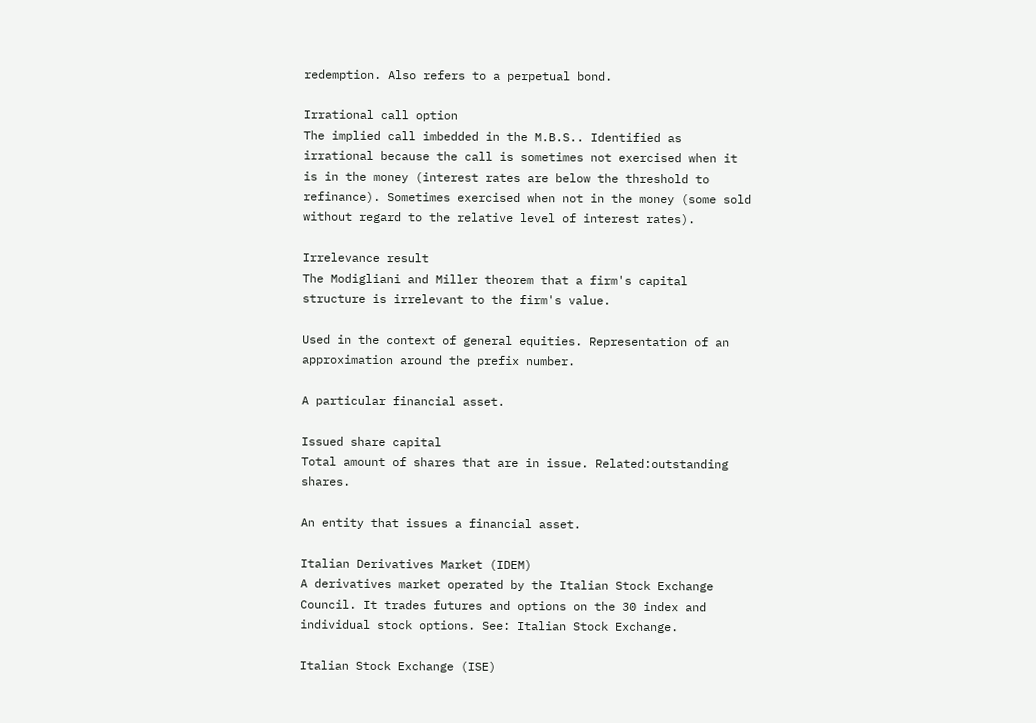redemption. Also refers to a perpetual bond.

Irrational call option
The implied call imbedded in the M.B.S.. Identified as irrational because the call is sometimes not exercised when it is in the money (interest rates are below the threshold to refinance). Sometimes exercised when not in the money (some sold without regard to the relative level of interest rates).

Irrelevance result
The Modigliani and Miller theorem that a firm's capital structure is irrelevant to the firm's value.

Used in the context of general equities. Representation of an approximation around the prefix number.

A particular financial asset.

Issued share capital
Total amount of shares that are in issue. Related:outstanding shares.

An entity that issues a financial asset.

Italian Derivatives Market (IDEM)
A derivatives market operated by the Italian Stock Exchange Council. It trades futures and options on the 30 index and individual stock options. See: Italian Stock Exchange.

Italian Stock Exchange (ISE)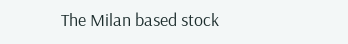The Milan based stock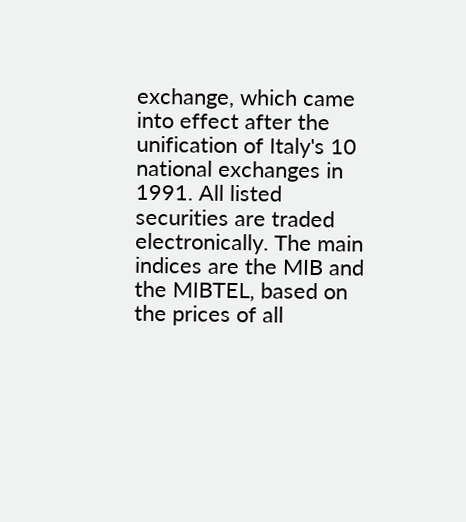exchange, which came into effect after the unification of Italy's 10 national exchanges in 1991. All listed securities are traded electronically. The main indices are the MIB and the MIBTEL, based on the prices of all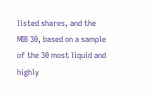listed shares, and the MIB 30, based on a sample of the 30 most liquid and highly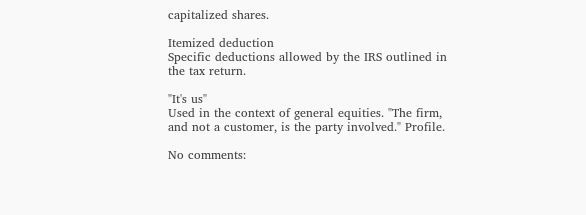capitalized shares.

Itemized deduction
Specific deductions allowed by the IRS outlined in the tax return.

"It's us"
Used in the context of general equities. "The firm, and not a customer, is the party involved." Profile.

No comments: